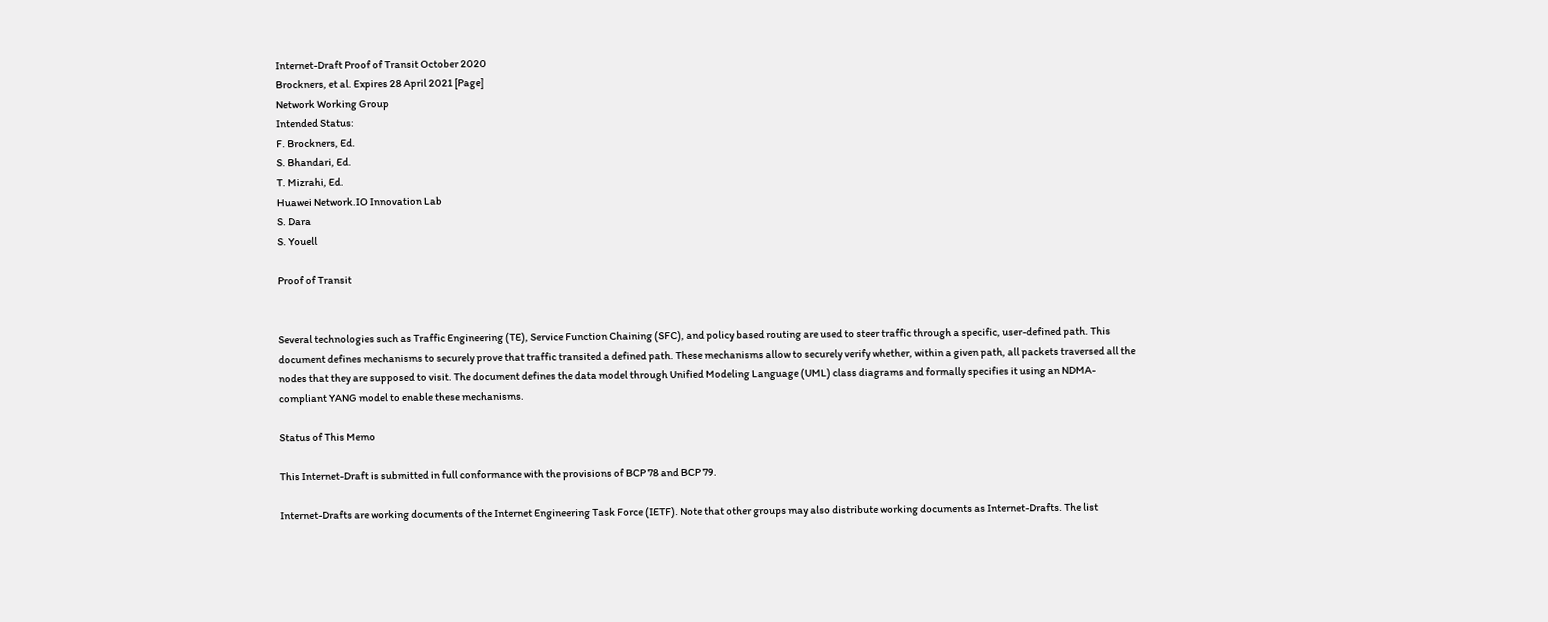Internet-Draft Proof of Transit October 2020
Brockners, et al. Expires 28 April 2021 [Page]
Network Working Group
Intended Status:
F. Brockners, Ed.
S. Bhandari, Ed.
T. Mizrahi, Ed.
Huawei Network.IO Innovation Lab
S. Dara
S. Youell

Proof of Transit


Several technologies such as Traffic Engineering (TE), Service Function Chaining (SFC), and policy based routing are used to steer traffic through a specific, user-defined path. This document defines mechanisms to securely prove that traffic transited a defined path. These mechanisms allow to securely verify whether, within a given path, all packets traversed all the nodes that they are supposed to visit. The document defines the data model through Unified Modeling Language (UML) class diagrams and formally specifies it using an NDMA- compliant YANG model to enable these mechanisms.

Status of This Memo

This Internet-Draft is submitted in full conformance with the provisions of BCP 78 and BCP 79.

Internet-Drafts are working documents of the Internet Engineering Task Force (IETF). Note that other groups may also distribute working documents as Internet-Drafts. The list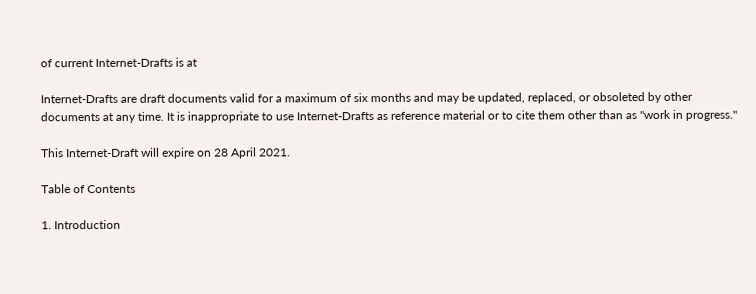of current Internet-Drafts is at

Internet-Drafts are draft documents valid for a maximum of six months and may be updated, replaced, or obsoleted by other documents at any time. It is inappropriate to use Internet-Drafts as reference material or to cite them other than as "work in progress."

This Internet-Draft will expire on 28 April 2021.

Table of Contents

1. Introduction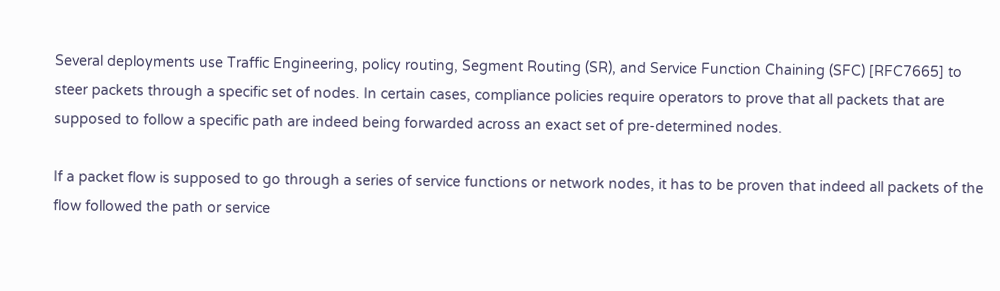Several deployments use Traffic Engineering, policy routing, Segment Routing (SR), and Service Function Chaining (SFC) [RFC7665] to steer packets through a specific set of nodes. In certain cases, compliance policies require operators to prove that all packets that are supposed to follow a specific path are indeed being forwarded across an exact set of pre-determined nodes.

If a packet flow is supposed to go through a series of service functions or network nodes, it has to be proven that indeed all packets of the flow followed the path or service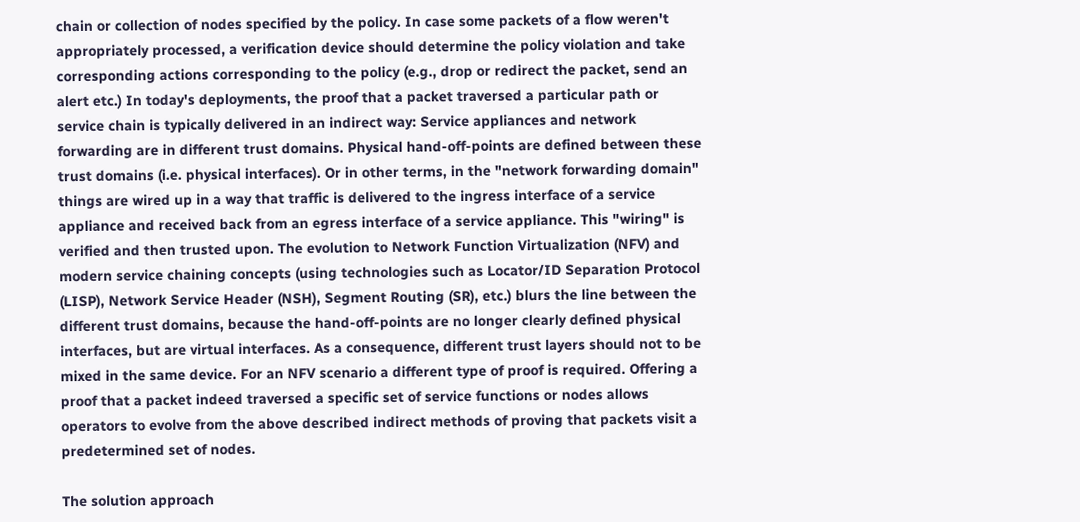chain or collection of nodes specified by the policy. In case some packets of a flow weren't appropriately processed, a verification device should determine the policy violation and take corresponding actions corresponding to the policy (e.g., drop or redirect the packet, send an alert etc.) In today's deployments, the proof that a packet traversed a particular path or service chain is typically delivered in an indirect way: Service appliances and network forwarding are in different trust domains. Physical hand-off-points are defined between these trust domains (i.e. physical interfaces). Or in other terms, in the "network forwarding domain" things are wired up in a way that traffic is delivered to the ingress interface of a service appliance and received back from an egress interface of a service appliance. This "wiring" is verified and then trusted upon. The evolution to Network Function Virtualization (NFV) and modern service chaining concepts (using technologies such as Locator/ID Separation Protocol (LISP), Network Service Header (NSH), Segment Routing (SR), etc.) blurs the line between the different trust domains, because the hand-off-points are no longer clearly defined physical interfaces, but are virtual interfaces. As a consequence, different trust layers should not to be mixed in the same device. For an NFV scenario a different type of proof is required. Offering a proof that a packet indeed traversed a specific set of service functions or nodes allows operators to evolve from the above described indirect methods of proving that packets visit a predetermined set of nodes.

The solution approach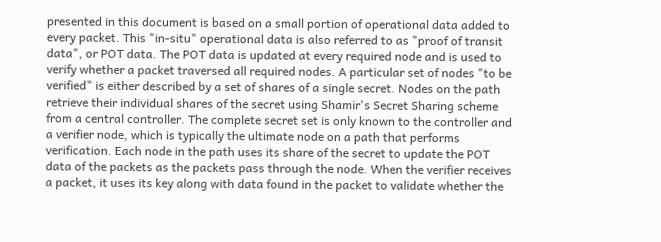presented in this document is based on a small portion of operational data added to every packet. This "in-situ" operational data is also referred to as "proof of transit data", or POT data. The POT data is updated at every required node and is used to verify whether a packet traversed all required nodes. A particular set of nodes "to be verified" is either described by a set of shares of a single secret. Nodes on the path retrieve their individual shares of the secret using Shamir's Secret Sharing scheme from a central controller. The complete secret set is only known to the controller and a verifier node, which is typically the ultimate node on a path that performs verification. Each node in the path uses its share of the secret to update the POT data of the packets as the packets pass through the node. When the verifier receives a packet, it uses its key along with data found in the packet to validate whether the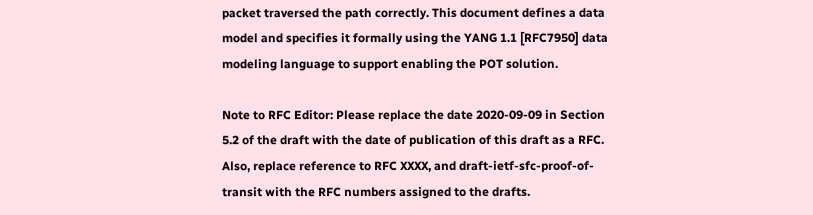packet traversed the path correctly. This document defines a data model and specifies it formally using the YANG 1.1 [RFC7950] data modeling language to support enabling the POT solution.

Note to RFC Editor: Please replace the date 2020-09-09 in Section 5.2 of the draft with the date of publication of this draft as a RFC. Also, replace reference to RFC XXXX, and draft-ietf-sfc-proof-of-transit with the RFC numbers assigned to the drafts.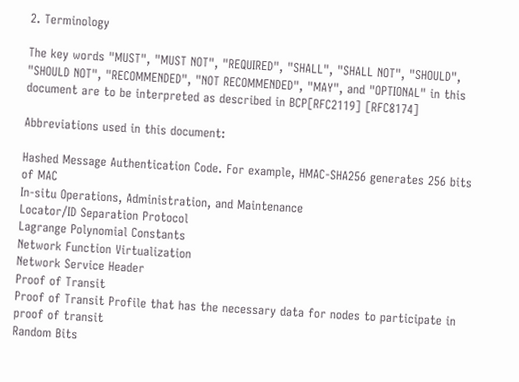2. Terminology

The key words "MUST", "MUST NOT", "REQUIRED", "SHALL", "SHALL NOT", "SHOULD", "SHOULD NOT", "RECOMMENDED", "NOT RECOMMENDED", "MAY", and "OPTIONAL" in this document are to be interpreted as described in BCP[RFC2119] [RFC8174]

Abbreviations used in this document:

Hashed Message Authentication Code. For example, HMAC-SHA256 generates 256 bits of MAC
In-situ Operations, Administration, and Maintenance
Locator/ID Separation Protocol
Lagrange Polynomial Constants
Network Function Virtualization
Network Service Header
Proof of Transit
Proof of Transit Profile that has the necessary data for nodes to participate in proof of transit
Random Bits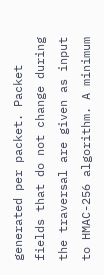generated per packet. Packet fields that do not change during the traversal are given as input to HMAC-256 algorithm. A minimum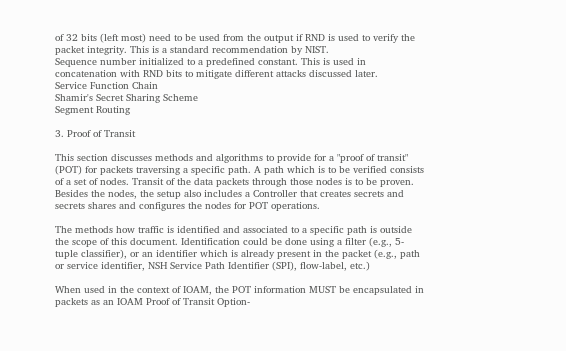of 32 bits (left most) need to be used from the output if RND is used to verify the packet integrity. This is a standard recommendation by NIST.
Sequence number initialized to a predefined constant. This is used in concatenation with RND bits to mitigate different attacks discussed later.
Service Function Chain
Shamir's Secret Sharing Scheme
Segment Routing

3. Proof of Transit

This section discusses methods and algorithms to provide for a "proof of transit" (POT) for packets traversing a specific path. A path which is to be verified consists of a set of nodes. Transit of the data packets through those nodes is to be proven. Besides the nodes, the setup also includes a Controller that creates secrets and secrets shares and configures the nodes for POT operations.

The methods how traffic is identified and associated to a specific path is outside the scope of this document. Identification could be done using a filter (e.g., 5-tuple classifier), or an identifier which is already present in the packet (e.g., path or service identifier, NSH Service Path Identifier (SPI), flow-label, etc.)

When used in the context of IOAM, the POT information MUST be encapsulated in packets as an IOAM Proof of Transit Option-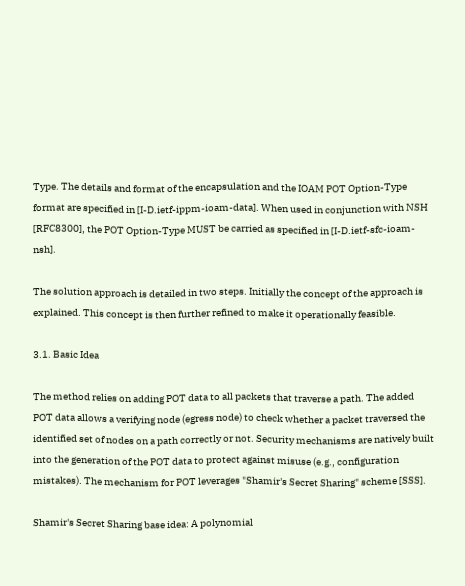Type. The details and format of the encapsulation and the IOAM POT Option-Type format are specified in [I-D.ietf-ippm-ioam-data]. When used in conjunction with NSH [RFC8300], the POT Option-Type MUST be carried as specified in [I-D.ietf-sfc-ioam-nsh].

The solution approach is detailed in two steps. Initially the concept of the approach is explained. This concept is then further refined to make it operationally feasible.

3.1. Basic Idea

The method relies on adding POT data to all packets that traverse a path. The added POT data allows a verifying node (egress node) to check whether a packet traversed the identified set of nodes on a path correctly or not. Security mechanisms are natively built into the generation of the POT data to protect against misuse (e.g., configuration mistakes). The mechanism for POT leverages "Shamir's Secret Sharing" scheme [SSS].

Shamir's Secret Sharing base idea: A polynomial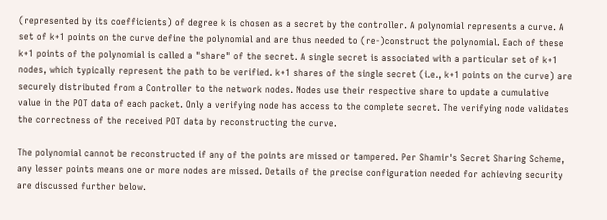(represented by its coefficients) of degree k is chosen as a secret by the controller. A polynomial represents a curve. A set of k+1 points on the curve define the polynomial and are thus needed to (re-)construct the polynomial. Each of these k+1 points of the polynomial is called a "share" of the secret. A single secret is associated with a particular set of k+1 nodes, which typically represent the path to be verified. k+1 shares of the single secret (i.e., k+1 points on the curve) are securely distributed from a Controller to the network nodes. Nodes use their respective share to update a cumulative value in the POT data of each packet. Only a verifying node has access to the complete secret. The verifying node validates the correctness of the received POT data by reconstructing the curve.

The polynomial cannot be reconstructed if any of the points are missed or tampered. Per Shamir's Secret Sharing Scheme, any lesser points means one or more nodes are missed. Details of the precise configuration needed for achieving security are discussed further below.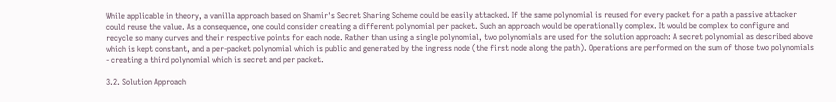While applicable in theory, a vanilla approach based on Shamir's Secret Sharing Scheme could be easily attacked. If the same polynomial is reused for every packet for a path a passive attacker could reuse the value. As a consequence, one could consider creating a different polynomial per packet. Such an approach would be operationally complex. It would be complex to configure and recycle so many curves and their respective points for each node. Rather than using a single polynomial, two polynomials are used for the solution approach: A secret polynomial as described above which is kept constant, and a per-packet polynomial which is public and generated by the ingress node (the first node along the path). Operations are performed on the sum of those two polynomials - creating a third polynomial which is secret and per packet.

3.2. Solution Approach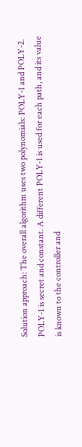Solution approach: The overall algorithm uses two polynomials: POLY-1 and POLY-2. POLY-1 is secret and constant. A different POLY-1 is used for each path, and its value is known to the controller and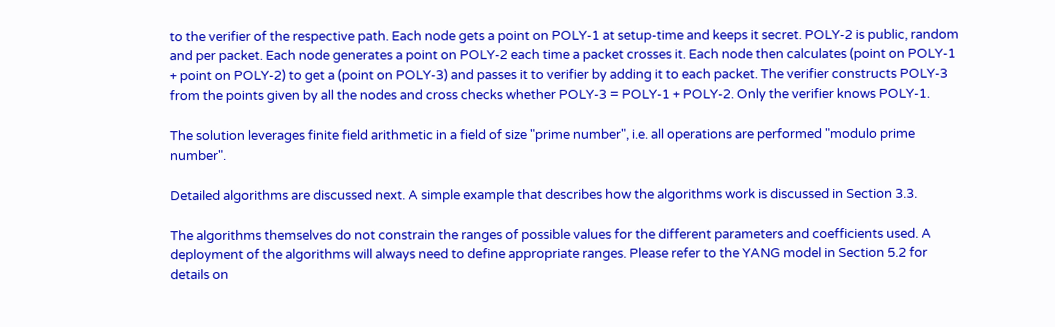to the verifier of the respective path. Each node gets a point on POLY-1 at setup-time and keeps it secret. POLY-2 is public, random and per packet. Each node generates a point on POLY-2 each time a packet crosses it. Each node then calculates (point on POLY-1 + point on POLY-2) to get a (point on POLY-3) and passes it to verifier by adding it to each packet. The verifier constructs POLY-3 from the points given by all the nodes and cross checks whether POLY-3 = POLY-1 + POLY-2. Only the verifier knows POLY-1.

The solution leverages finite field arithmetic in a field of size "prime number", i.e. all operations are performed "modulo prime number".

Detailed algorithms are discussed next. A simple example that describes how the algorithms work is discussed in Section 3.3.

The algorithms themselves do not constrain the ranges of possible values for the different parameters and coefficients used. A deployment of the algorithms will always need to define appropriate ranges. Please refer to the YANG model in Section 5.2 for details on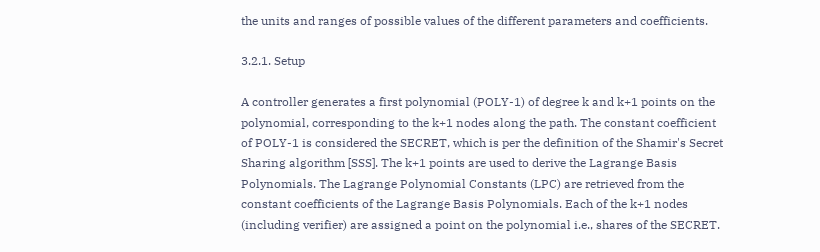the units and ranges of possible values of the different parameters and coefficients.

3.2.1. Setup

A controller generates a first polynomial (POLY-1) of degree k and k+1 points on the polynomial, corresponding to the k+1 nodes along the path. The constant coefficient of POLY-1 is considered the SECRET, which is per the definition of the Shamir's Secret Sharing algorithm [SSS]. The k+1 points are used to derive the Lagrange Basis Polynomials. The Lagrange Polynomial Constants (LPC) are retrieved from the constant coefficients of the Lagrange Basis Polynomials. Each of the k+1 nodes (including verifier) are assigned a point on the polynomial i.e., shares of the SECRET.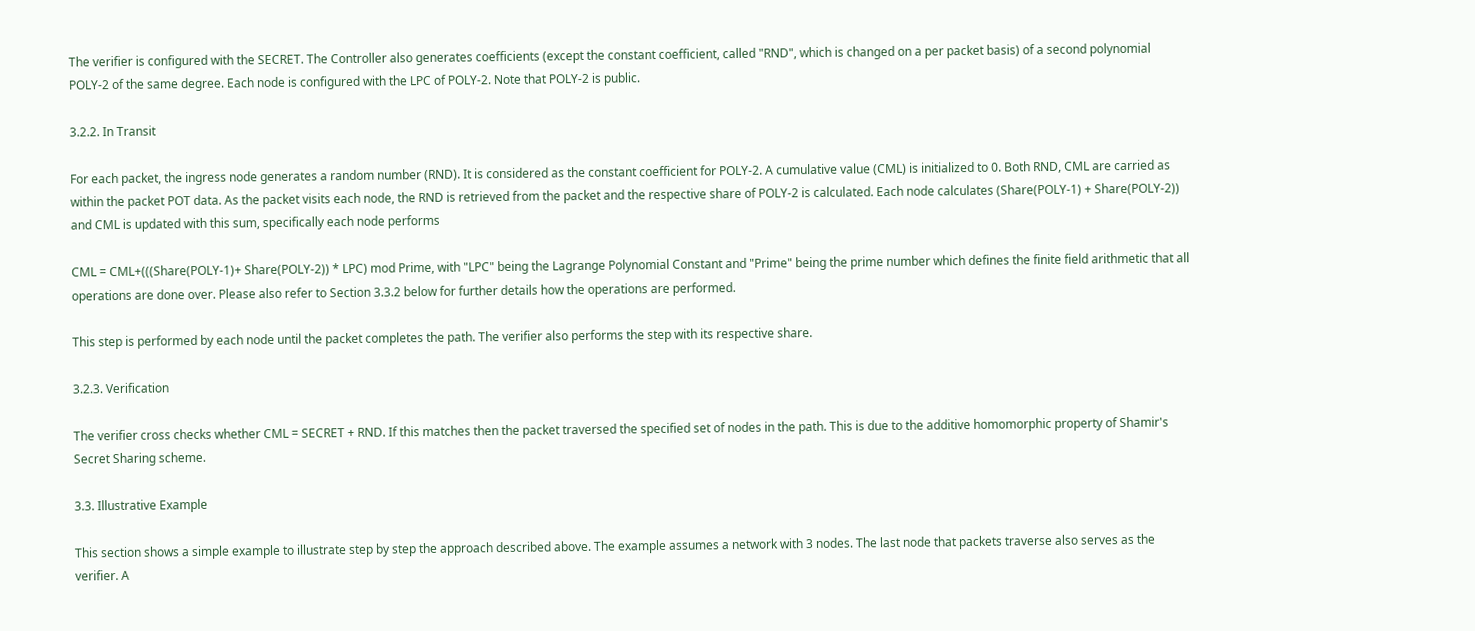The verifier is configured with the SECRET. The Controller also generates coefficients (except the constant coefficient, called "RND", which is changed on a per packet basis) of a second polynomial POLY-2 of the same degree. Each node is configured with the LPC of POLY-2. Note that POLY-2 is public.

3.2.2. In Transit

For each packet, the ingress node generates a random number (RND). It is considered as the constant coefficient for POLY-2. A cumulative value (CML) is initialized to 0. Both RND, CML are carried as within the packet POT data. As the packet visits each node, the RND is retrieved from the packet and the respective share of POLY-2 is calculated. Each node calculates (Share(POLY-1) + Share(POLY-2)) and CML is updated with this sum, specifically each node performs

CML = CML+(((Share(POLY-1)+ Share(POLY-2)) * LPC) mod Prime, with "LPC" being the Lagrange Polynomial Constant and "Prime" being the prime number which defines the finite field arithmetic that all operations are done over. Please also refer to Section 3.3.2 below for further details how the operations are performed.

This step is performed by each node until the packet completes the path. The verifier also performs the step with its respective share.

3.2.3. Verification

The verifier cross checks whether CML = SECRET + RND. If this matches then the packet traversed the specified set of nodes in the path. This is due to the additive homomorphic property of Shamir's Secret Sharing scheme.

3.3. Illustrative Example

This section shows a simple example to illustrate step by step the approach described above. The example assumes a network with 3 nodes. The last node that packets traverse also serves as the verifier. A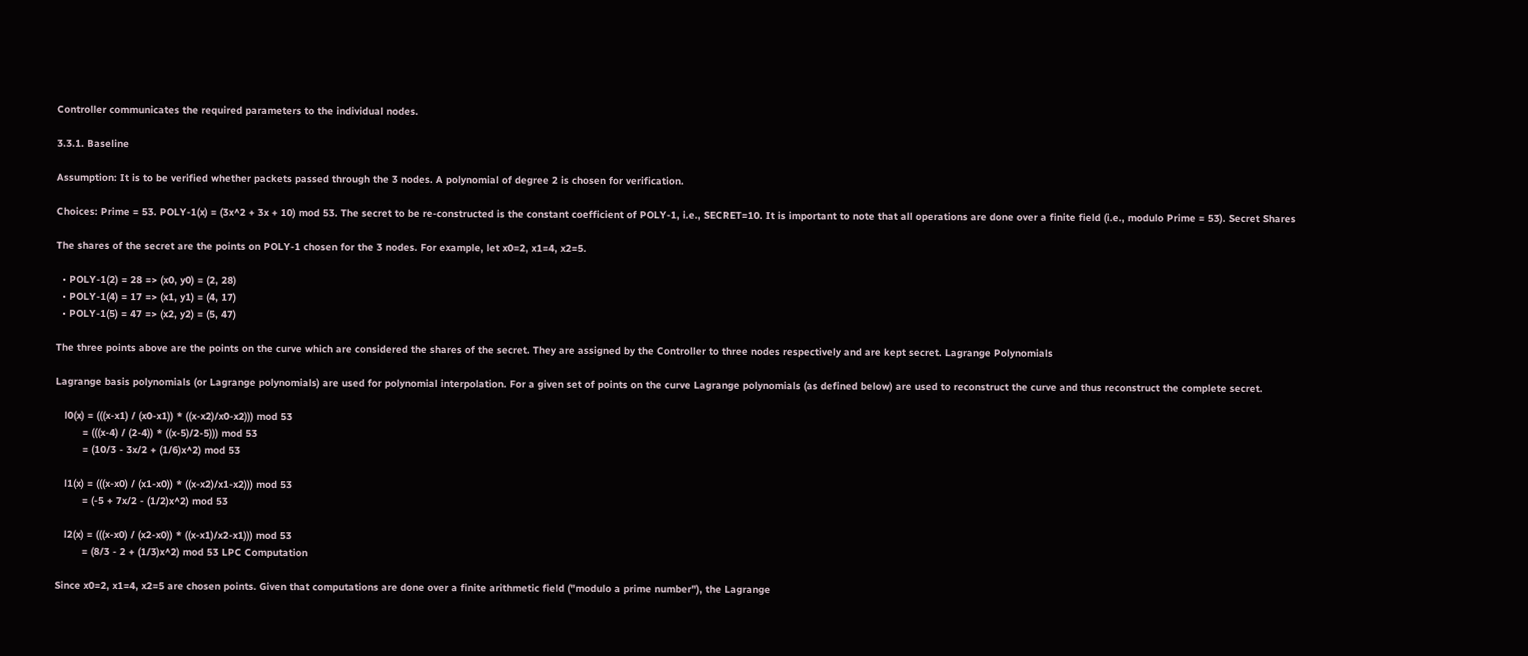Controller communicates the required parameters to the individual nodes.

3.3.1. Baseline

Assumption: It is to be verified whether packets passed through the 3 nodes. A polynomial of degree 2 is chosen for verification.

Choices: Prime = 53. POLY-1(x) = (3x^2 + 3x + 10) mod 53. The secret to be re-constructed is the constant coefficient of POLY-1, i.e., SECRET=10. It is important to note that all operations are done over a finite field (i.e., modulo Prime = 53). Secret Shares

The shares of the secret are the points on POLY-1 chosen for the 3 nodes. For example, let x0=2, x1=4, x2=5.

  • POLY-1(2) = 28 => (x0, y0) = (2, 28)
  • POLY-1(4) = 17 => (x1, y1) = (4, 17)
  • POLY-1(5) = 47 => (x2, y2) = (5, 47)

The three points above are the points on the curve which are considered the shares of the secret. They are assigned by the Controller to three nodes respectively and are kept secret. Lagrange Polynomials

Lagrange basis polynomials (or Lagrange polynomials) are used for polynomial interpolation. For a given set of points on the curve Lagrange polynomials (as defined below) are used to reconstruct the curve and thus reconstruct the complete secret.

   l0(x) = (((x-x1) / (x0-x1)) * ((x-x2)/x0-x2))) mod 53
         = (((x-4) / (2-4)) * ((x-5)/2-5))) mod 53
         = (10/3 - 3x/2 + (1/6)x^2) mod 53

   l1(x) = (((x-x0) / (x1-x0)) * ((x-x2)/x1-x2))) mod 53
         = (-5 + 7x/2 - (1/2)x^2) mod 53

   l2(x) = (((x-x0) / (x2-x0)) * ((x-x1)/x2-x1))) mod 53
         = (8/3 - 2 + (1/3)x^2) mod 53 LPC Computation

Since x0=2, x1=4, x2=5 are chosen points. Given that computations are done over a finite arithmetic field ("modulo a prime number"), the Lagrange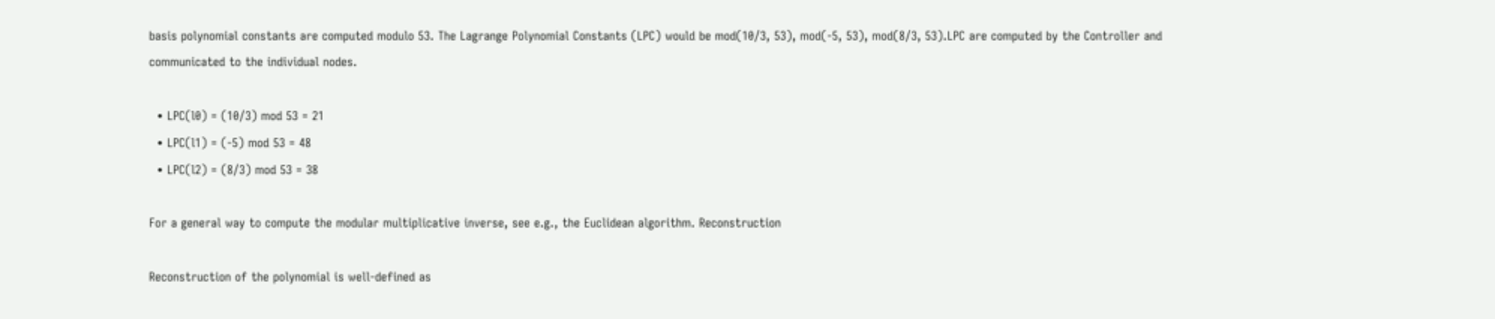basis polynomial constants are computed modulo 53. The Lagrange Polynomial Constants (LPC) would be mod(10/3, 53), mod(-5, 53), mod(8/3, 53).LPC are computed by the Controller and communicated to the individual nodes.

  • LPC(l0) = (10/3) mod 53 = 21
  • LPC(l1) = (-5) mod 53 = 48
  • LPC(l2) = (8/3) mod 53 = 38

For a general way to compute the modular multiplicative inverse, see e.g., the Euclidean algorithm. Reconstruction

Reconstruction of the polynomial is well-defined as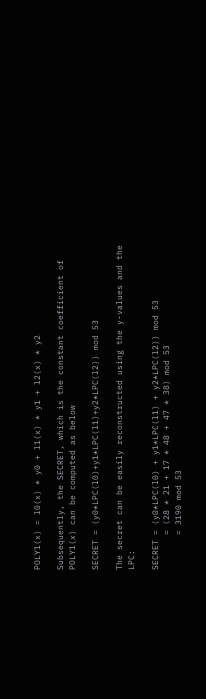POLY1(x) = l0(x) * y0 + l1(x) * y1 + l2(x) * y2

Subsequently, the SECRET, which is the constant coefficient of POLY1(x) can be computed as below

SECRET = (y0*LPC(l0)+y1*LPC(l1)+y2*LPC(l2)) mod 53

The secret can be easily reconstructed using the y-values and the LPC:

SECRET = (y0*LPC(l0) + y1*LPC(l1) + y2*LPC(l2)) mod 53
       = (28 * 21 + 17 * 48 + 47 * 38) mod 53
       = 3190 mod 53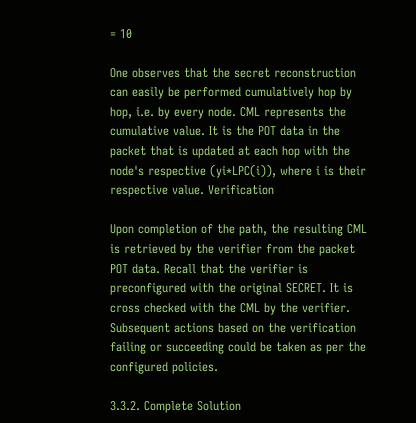= 10

One observes that the secret reconstruction can easily be performed cumulatively hop by hop, i.e. by every node. CML represents the cumulative value. It is the POT data in the packet that is updated at each hop with the node's respective (yi*LPC(i)), where i is their respective value. Verification

Upon completion of the path, the resulting CML is retrieved by the verifier from the packet POT data. Recall that the verifier is preconfigured with the original SECRET. It is cross checked with the CML by the verifier. Subsequent actions based on the verification failing or succeeding could be taken as per the configured policies.

3.3.2. Complete Solution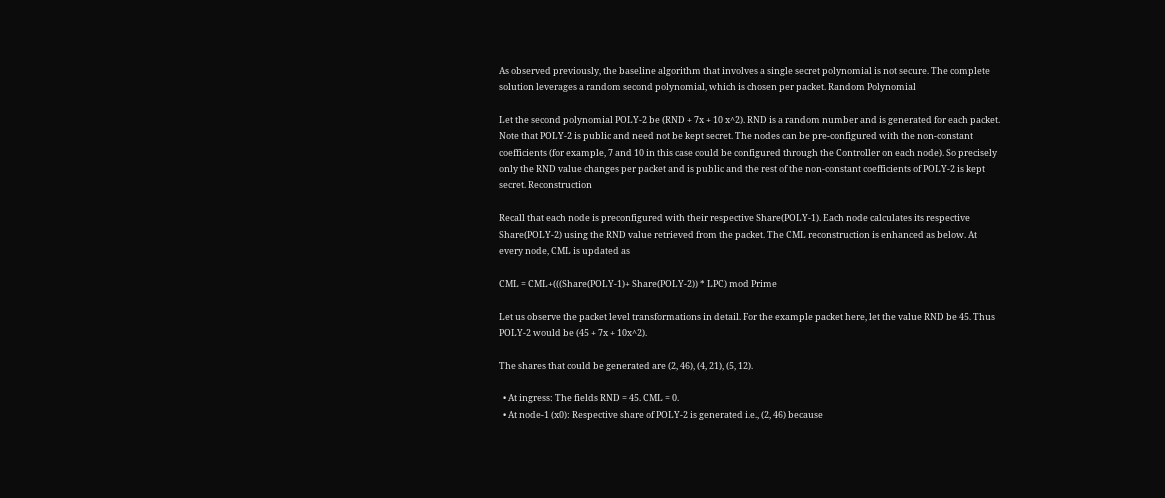As observed previously, the baseline algorithm that involves a single secret polynomial is not secure. The complete solution leverages a random second polynomial, which is chosen per packet. Random Polynomial

Let the second polynomial POLY-2 be (RND + 7x + 10 x^2). RND is a random number and is generated for each packet. Note that POLY-2 is public and need not be kept secret. The nodes can be pre-configured with the non-constant coefficients (for example, 7 and 10 in this case could be configured through the Controller on each node). So precisely only the RND value changes per packet and is public and the rest of the non-constant coefficients of POLY-2 is kept secret. Reconstruction

Recall that each node is preconfigured with their respective Share(POLY-1). Each node calculates its respective Share(POLY-2) using the RND value retrieved from the packet. The CML reconstruction is enhanced as below. At every node, CML is updated as

CML = CML+(((Share(POLY-1)+ Share(POLY-2)) * LPC) mod Prime

Let us observe the packet level transformations in detail. For the example packet here, let the value RND be 45. Thus POLY-2 would be (45 + 7x + 10x^2).

The shares that could be generated are (2, 46), (4, 21), (5, 12).

  • At ingress: The fields RND = 45. CML = 0.
  • At node-1 (x0): Respective share of POLY-2 is generated i.e., (2, 46) because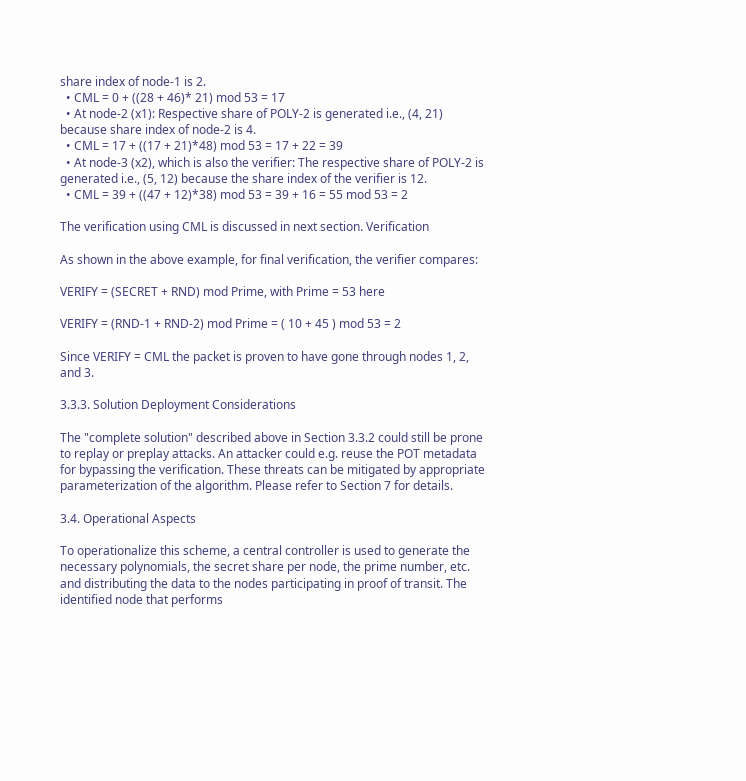share index of node-1 is 2.
  • CML = 0 + ((28 + 46)* 21) mod 53 = 17
  • At node-2 (x1): Respective share of POLY-2 is generated i.e., (4, 21) because share index of node-2 is 4.
  • CML = 17 + ((17 + 21)*48) mod 53 = 17 + 22 = 39
  • At node-3 (x2), which is also the verifier: The respective share of POLY-2 is generated i.e., (5, 12) because the share index of the verifier is 12.
  • CML = 39 + ((47 + 12)*38) mod 53 = 39 + 16 = 55 mod 53 = 2

The verification using CML is discussed in next section. Verification

As shown in the above example, for final verification, the verifier compares:

VERIFY = (SECRET + RND) mod Prime, with Prime = 53 here

VERIFY = (RND-1 + RND-2) mod Prime = ( 10 + 45 ) mod 53 = 2

Since VERIFY = CML the packet is proven to have gone through nodes 1, 2, and 3.

3.3.3. Solution Deployment Considerations

The "complete solution" described above in Section 3.3.2 could still be prone to replay or preplay attacks. An attacker could e.g. reuse the POT metadata for bypassing the verification. These threats can be mitigated by appropriate parameterization of the algorithm. Please refer to Section 7 for details.

3.4. Operational Aspects

To operationalize this scheme, a central controller is used to generate the necessary polynomials, the secret share per node, the prime number, etc. and distributing the data to the nodes participating in proof of transit. The identified node that performs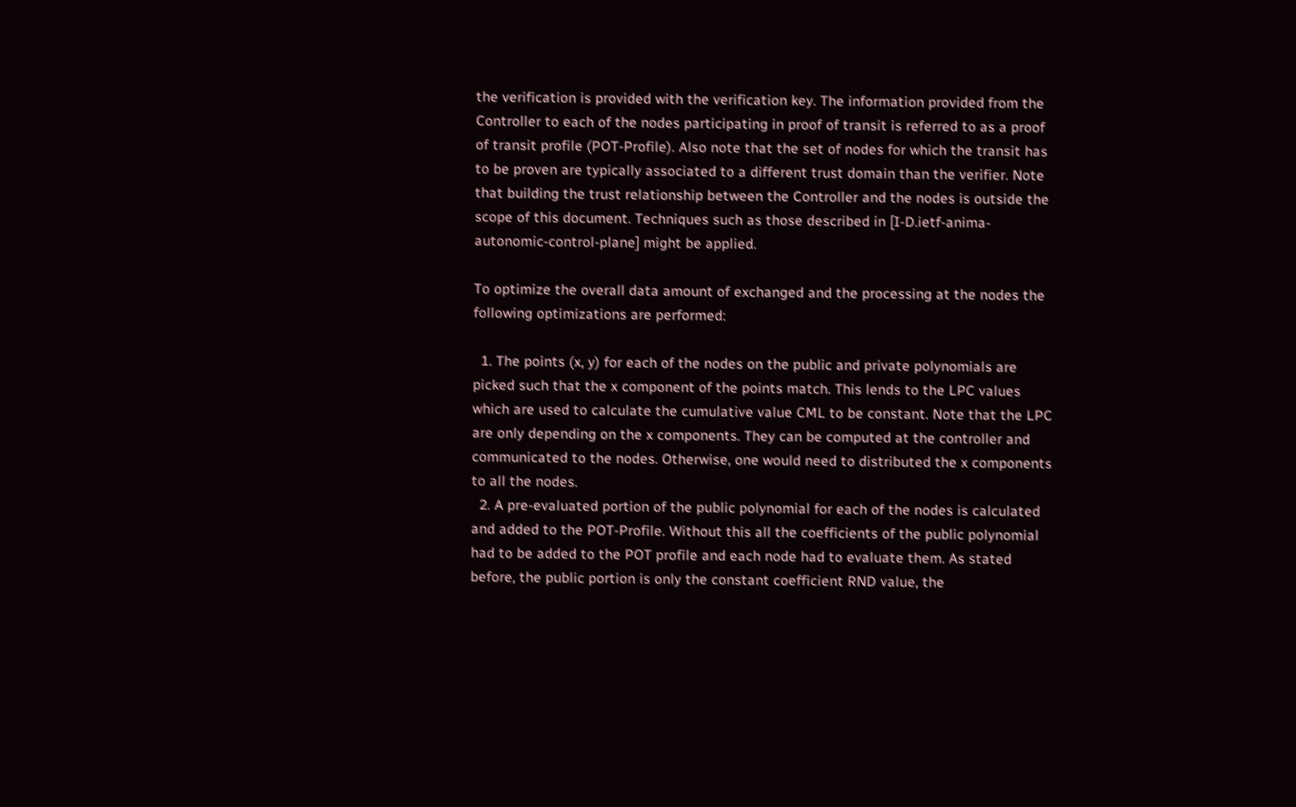the verification is provided with the verification key. The information provided from the Controller to each of the nodes participating in proof of transit is referred to as a proof of transit profile (POT-Profile). Also note that the set of nodes for which the transit has to be proven are typically associated to a different trust domain than the verifier. Note that building the trust relationship between the Controller and the nodes is outside the scope of this document. Techniques such as those described in [I-D.ietf-anima-autonomic-control-plane] might be applied.

To optimize the overall data amount of exchanged and the processing at the nodes the following optimizations are performed:

  1. The points (x, y) for each of the nodes on the public and private polynomials are picked such that the x component of the points match. This lends to the LPC values which are used to calculate the cumulative value CML to be constant. Note that the LPC are only depending on the x components. They can be computed at the controller and communicated to the nodes. Otherwise, one would need to distributed the x components to all the nodes.
  2. A pre-evaluated portion of the public polynomial for each of the nodes is calculated and added to the POT-Profile. Without this all the coefficients of the public polynomial had to be added to the POT profile and each node had to evaluate them. As stated before, the public portion is only the constant coefficient RND value, the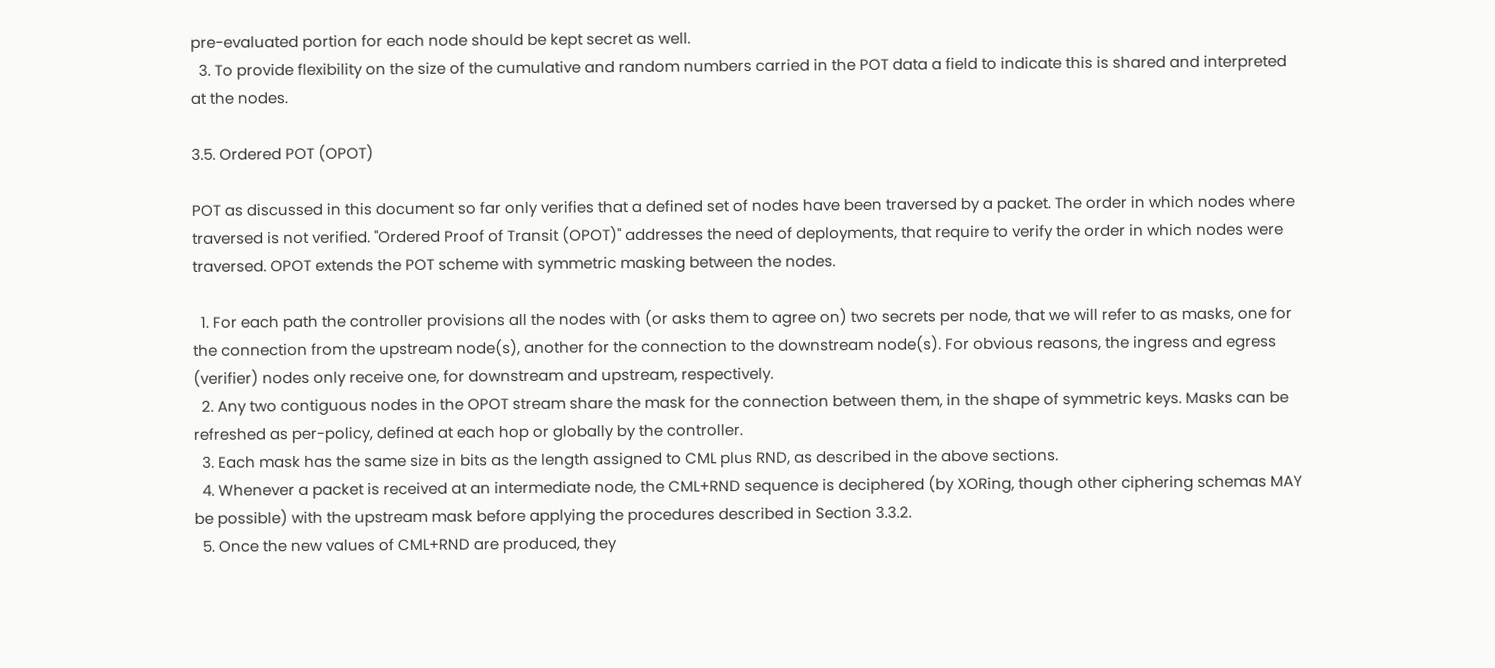pre-evaluated portion for each node should be kept secret as well.
  3. To provide flexibility on the size of the cumulative and random numbers carried in the POT data a field to indicate this is shared and interpreted at the nodes.

3.5. Ordered POT (OPOT)

POT as discussed in this document so far only verifies that a defined set of nodes have been traversed by a packet. The order in which nodes where traversed is not verified. "Ordered Proof of Transit (OPOT)" addresses the need of deployments, that require to verify the order in which nodes were traversed. OPOT extends the POT scheme with symmetric masking between the nodes.

  1. For each path the controller provisions all the nodes with (or asks them to agree on) two secrets per node, that we will refer to as masks, one for the connection from the upstream node(s), another for the connection to the downstream node(s). For obvious reasons, the ingress and egress (verifier) nodes only receive one, for downstream and upstream, respectively.
  2. Any two contiguous nodes in the OPOT stream share the mask for the connection between them, in the shape of symmetric keys. Masks can be refreshed as per-policy, defined at each hop or globally by the controller.
  3. Each mask has the same size in bits as the length assigned to CML plus RND, as described in the above sections.
  4. Whenever a packet is received at an intermediate node, the CML+RND sequence is deciphered (by XORing, though other ciphering schemas MAY be possible) with the upstream mask before applying the procedures described in Section 3.3.2.
  5. Once the new values of CML+RND are produced, they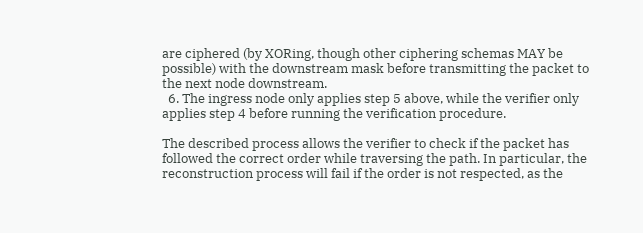are ciphered (by XORing, though other ciphering schemas MAY be possible) with the downstream mask before transmitting the packet to the next node downstream.
  6. The ingress node only applies step 5 above, while the verifier only applies step 4 before running the verification procedure.

The described process allows the verifier to check if the packet has followed the correct order while traversing the path. In particular, the reconstruction process will fail if the order is not respected, as the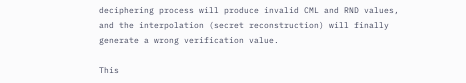deciphering process will produce invalid CML and RND values, and the interpolation (secret reconstruction) will finally generate a wrong verification value.

This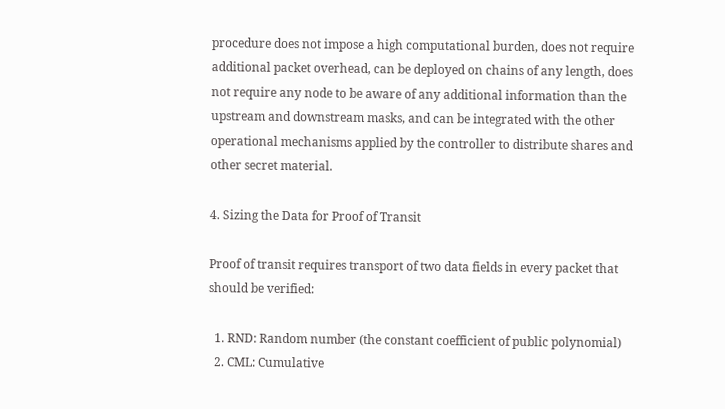procedure does not impose a high computational burden, does not require additional packet overhead, can be deployed on chains of any length, does not require any node to be aware of any additional information than the upstream and downstream masks, and can be integrated with the other operational mechanisms applied by the controller to distribute shares and other secret material.

4. Sizing the Data for Proof of Transit

Proof of transit requires transport of two data fields in every packet that should be verified:

  1. RND: Random number (the constant coefficient of public polynomial)
  2. CML: Cumulative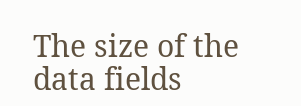The size of the data fields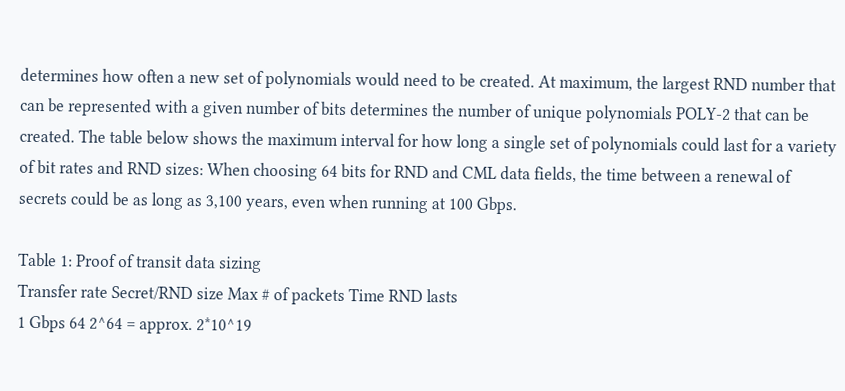determines how often a new set of polynomials would need to be created. At maximum, the largest RND number that can be represented with a given number of bits determines the number of unique polynomials POLY-2 that can be created. The table below shows the maximum interval for how long a single set of polynomials could last for a variety of bit rates and RND sizes: When choosing 64 bits for RND and CML data fields, the time between a renewal of secrets could be as long as 3,100 years, even when running at 100 Gbps.

Table 1: Proof of transit data sizing
Transfer rate Secret/RND size Max # of packets Time RND lasts
1 Gbps 64 2^64 = approx. 2*10^19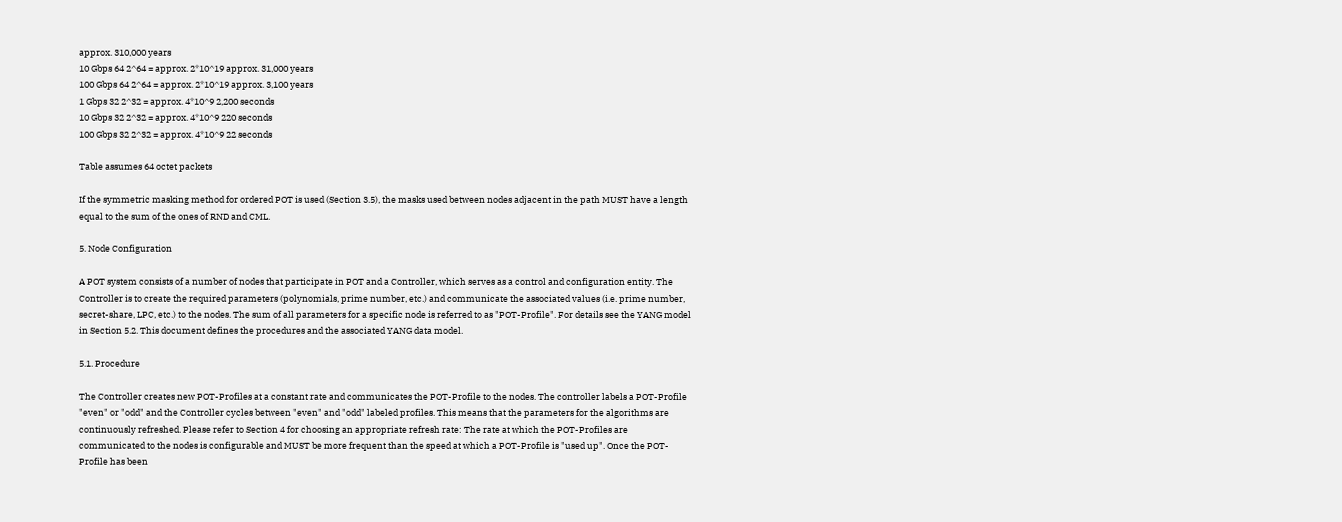approx. 310,000 years
10 Gbps 64 2^64 = approx. 2*10^19 approx. 31,000 years
100 Gbps 64 2^64 = approx. 2*10^19 approx. 3,100 years
1 Gbps 32 2^32 = approx. 4*10^9 2,200 seconds
10 Gbps 32 2^32 = approx. 4*10^9 220 seconds
100 Gbps 32 2^32 = approx. 4*10^9 22 seconds

Table assumes 64 octet packets

If the symmetric masking method for ordered POT is used (Section 3.5), the masks used between nodes adjacent in the path MUST have a length equal to the sum of the ones of RND and CML.

5. Node Configuration

A POT system consists of a number of nodes that participate in POT and a Controller, which serves as a control and configuration entity. The Controller is to create the required parameters (polynomials, prime number, etc.) and communicate the associated values (i.e. prime number, secret-share, LPC, etc.) to the nodes. The sum of all parameters for a specific node is referred to as "POT-Profile". For details see the YANG model in Section 5.2. This document defines the procedures and the associated YANG data model.

5.1. Procedure

The Controller creates new POT-Profiles at a constant rate and communicates the POT-Profile to the nodes. The controller labels a POT-Profile "even" or "odd" and the Controller cycles between "even" and "odd" labeled profiles. This means that the parameters for the algorithms are continuously refreshed. Please refer to Section 4 for choosing an appropriate refresh rate: The rate at which the POT-Profiles are communicated to the nodes is configurable and MUST be more frequent than the speed at which a POT-Profile is "used up". Once the POT-Profile has been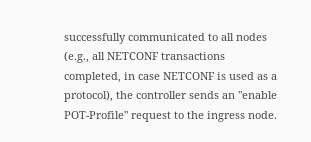successfully communicated to all nodes (e.g., all NETCONF transactions completed, in case NETCONF is used as a protocol), the controller sends an "enable POT-Profile" request to the ingress node.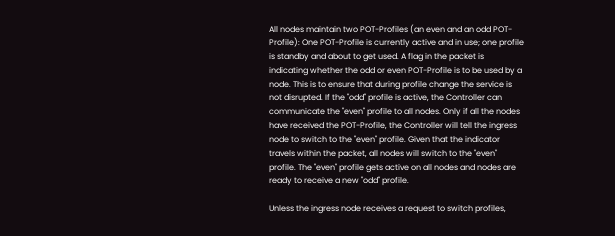All nodes maintain two POT-Profiles (an even and an odd POT-Profile): One POT-Profile is currently active and in use; one profile is standby and about to get used. A flag in the packet is indicating whether the odd or even POT-Profile is to be used by a node. This is to ensure that during profile change the service is not disrupted. If the "odd" profile is active, the Controller can communicate the "even" profile to all nodes. Only if all the nodes have received the POT-Profile, the Controller will tell the ingress node to switch to the "even" profile. Given that the indicator travels within the packet, all nodes will switch to the "even" profile. The "even" profile gets active on all nodes and nodes are ready to receive a new "odd" profile.

Unless the ingress node receives a request to switch profiles,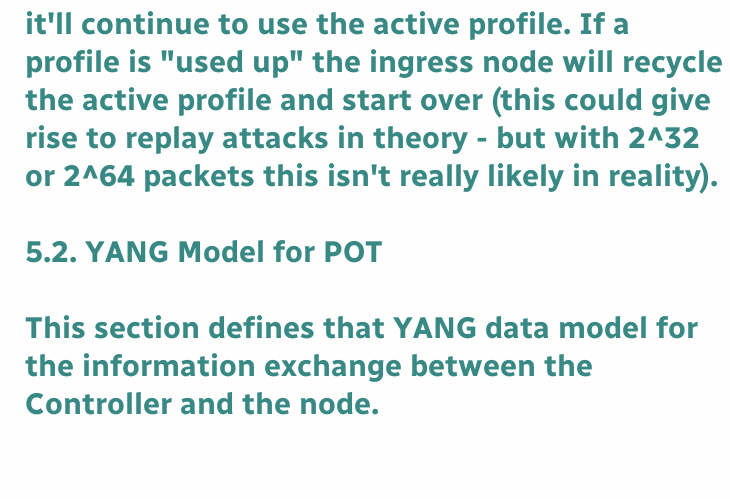it'll continue to use the active profile. If a profile is "used up" the ingress node will recycle the active profile and start over (this could give rise to replay attacks in theory - but with 2^32 or 2^64 packets this isn't really likely in reality).

5.2. YANG Model for POT

This section defines that YANG data model for the information exchange between the Controller and the node.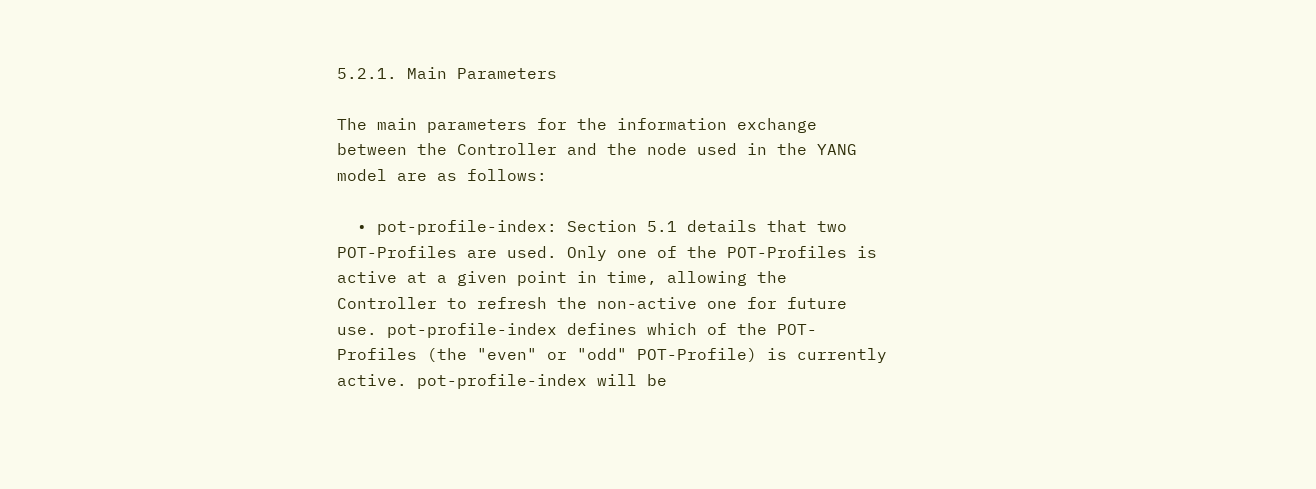5.2.1. Main Parameters

The main parameters for the information exchange between the Controller and the node used in the YANG model are as follows:

  • pot-profile-index: Section 5.1 details that two POT-Profiles are used. Only one of the POT-Profiles is active at a given point in time, allowing the Controller to refresh the non-active one for future use. pot-profile-index defines which of the POT-Profiles (the "even" or "odd" POT-Profile) is currently active. pot-profile-index will be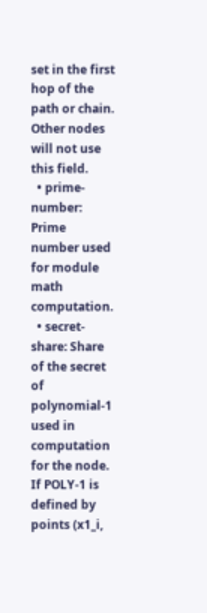set in the first hop of the path or chain. Other nodes will not use this field.
  • prime-number: Prime number used for module math computation.
  • secret-share: Share of the secret of polynomial-1 used in computation for the node. If POLY-1 is defined by points (x1_i,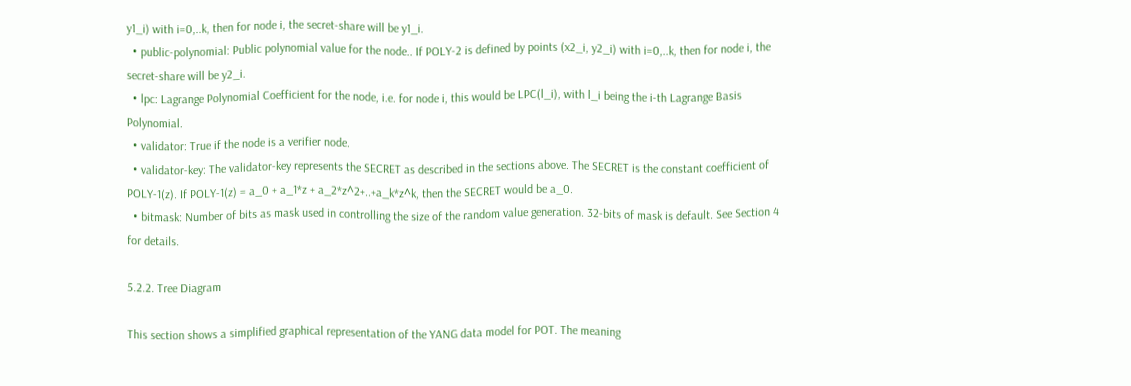y1_i) with i=0,..k, then for node i, the secret-share will be y1_i.
  • public-polynomial: Public polynomial value for the node.. If POLY-2 is defined by points (x2_i, y2_i) with i=0,..k, then for node i, the secret-share will be y2_i.
  • lpc: Lagrange Polynomial Coefficient for the node, i.e. for node i, this would be LPC(l_i), with l_i being the i-th Lagrange Basis Polynomial.
  • validator: True if the node is a verifier node.
  • validator-key: The validator-key represents the SECRET as described in the sections above. The SECRET is the constant coefficient of POLY-1(z). If POLY-1(z) = a_0 + a_1*z + a_2*z^2+..+a_k*z^k, then the SECRET would be a_0.
  • bitmask: Number of bits as mask used in controlling the size of the random value generation. 32-bits of mask is default. See Section 4 for details.

5.2.2. Tree Diagram

This section shows a simplified graphical representation of the YANG data model for POT. The meaning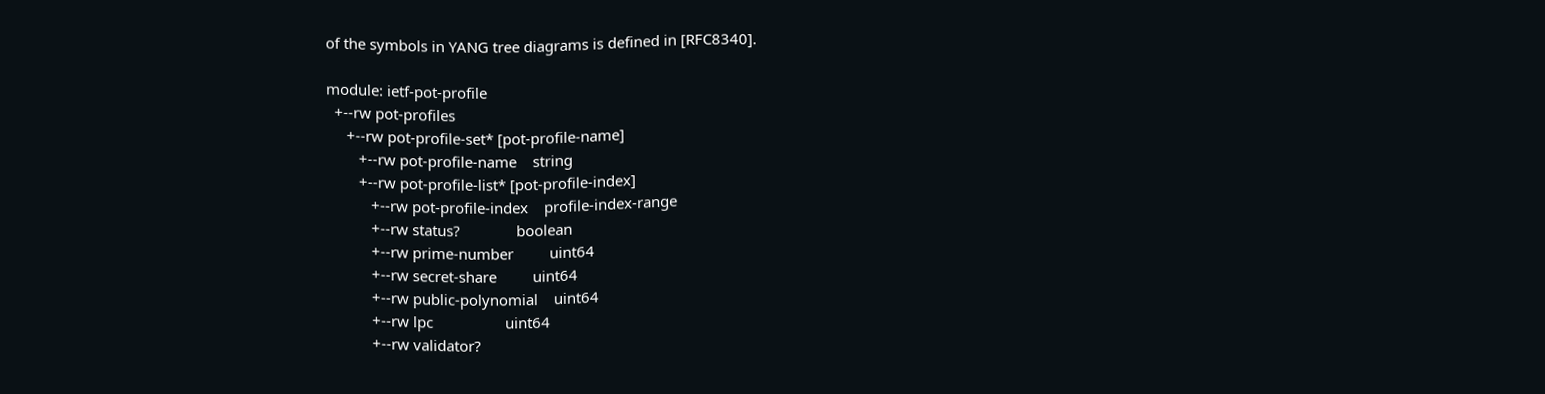of the symbols in YANG tree diagrams is defined in [RFC8340].

module: ietf-pot-profile
  +--rw pot-profiles
     +--rw pot-profile-set* [pot-profile-name]
        +--rw pot-profile-name    string
        +--rw pot-profile-list* [pot-profile-index]
           +--rw pot-profile-index    profile-index-range
           +--rw status?              boolean
           +--rw prime-number         uint64
           +--rw secret-share         uint64
           +--rw public-polynomial    uint64
           +--rw lpc                  uint64
           +--rw validator?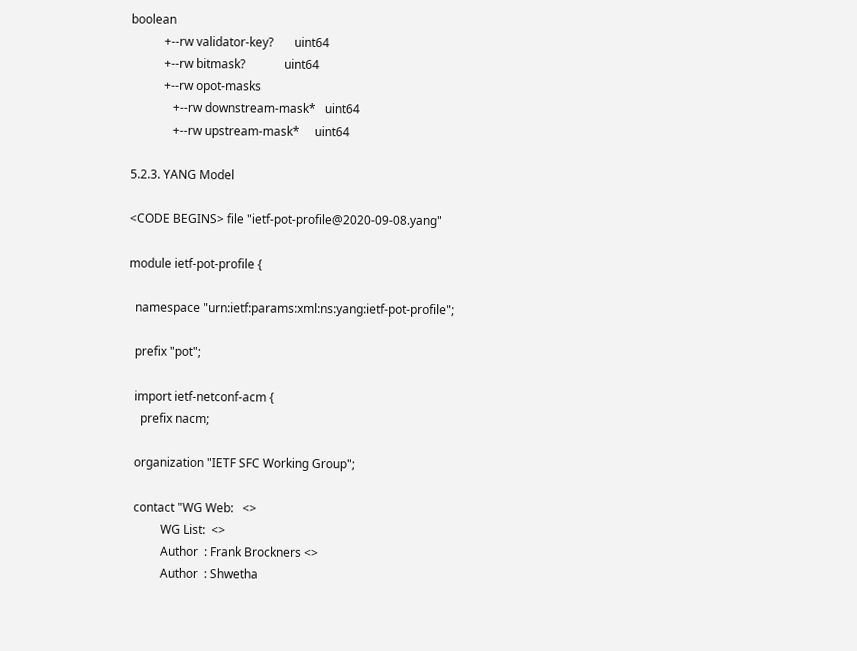boolean
           +--rw validator-key?       uint64
           +--rw bitmask?             uint64
           +--rw opot-masks
              +--rw downstream-mask*   uint64
              +--rw upstream-mask*     uint64

5.2.3. YANG Model

<CODE BEGINS> file "ietf-pot-profile@2020-09-08.yang"

module ietf-pot-profile {

  namespace "urn:ietf:params:xml:ns:yang:ietf-pot-profile";

  prefix "pot";

  import ietf-netconf-acm {
    prefix nacm;

  organization "IETF SFC Working Group";

  contact "WG Web:   <>
           WG List:  <>
           Author  : Frank Brockners <>
           Author  : Shwetha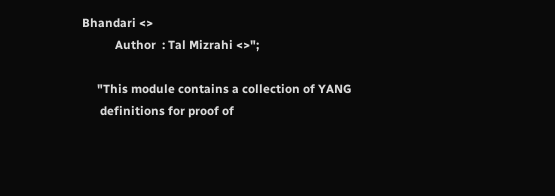Bhandari <>
           Author  : Tal Mizrahi <>";

     "This module contains a collection of YANG
      definitions for proof of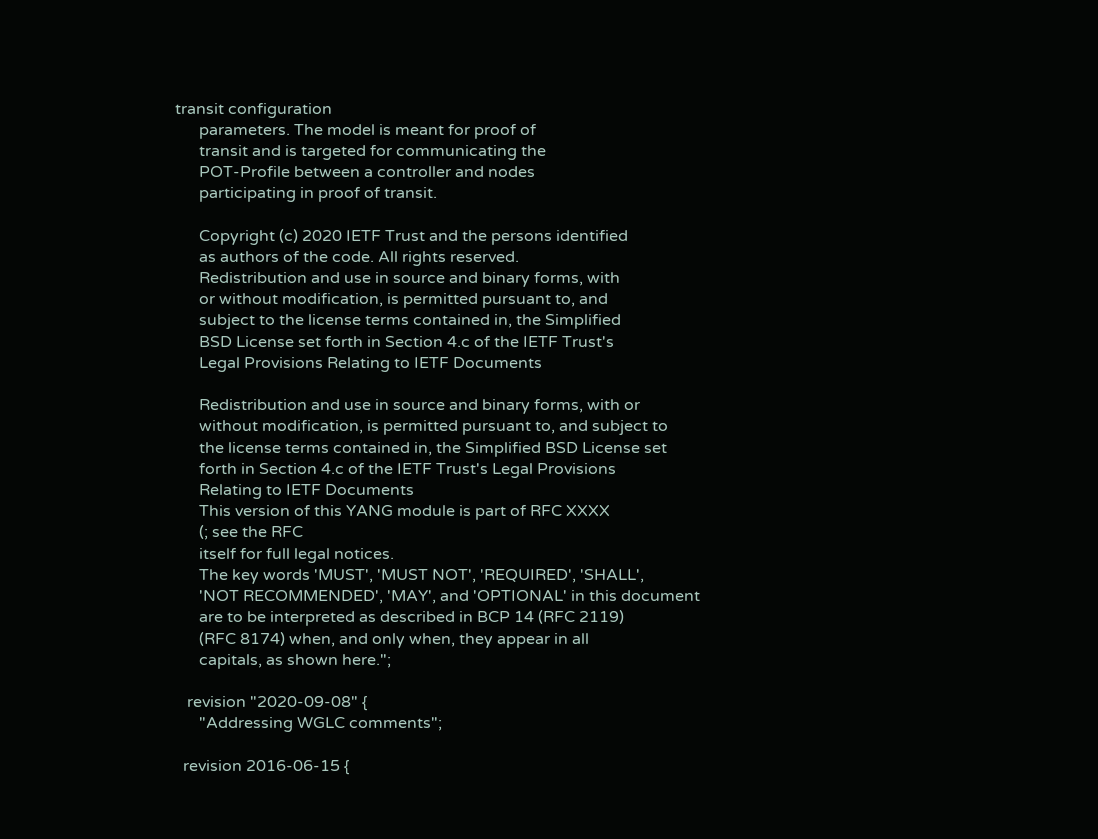transit configuration
      parameters. The model is meant for proof of
      transit and is targeted for communicating the
      POT-Profile between a controller and nodes
      participating in proof of transit.

      Copyright (c) 2020 IETF Trust and the persons identified
      as authors of the code. All rights reserved.
      Redistribution and use in source and binary forms, with
      or without modification, is permitted pursuant to, and
      subject to the license terms contained in, the Simplified
      BSD License set forth in Section 4.c of the IETF Trust's
      Legal Provisions Relating to IETF Documents

      Redistribution and use in source and binary forms, with or
      without modification, is permitted pursuant to, and subject to
      the license terms contained in, the Simplified BSD License set
      forth in Section 4.c of the IETF Trust's Legal Provisions
      Relating to IETF Documents
      This version of this YANG module is part of RFC XXXX
      (; see the RFC
      itself for full legal notices.
      The key words 'MUST', 'MUST NOT', 'REQUIRED', 'SHALL',
      'NOT RECOMMENDED', 'MAY', and 'OPTIONAL' in this document
      are to be interpreted as described in BCP 14 (RFC 2119)
      (RFC 8174) when, and only when, they appear in all
      capitals, as shown here.";

   revision "2020-09-08" {
      "Addressing WGLC comments";

  revision 2016-06-15 {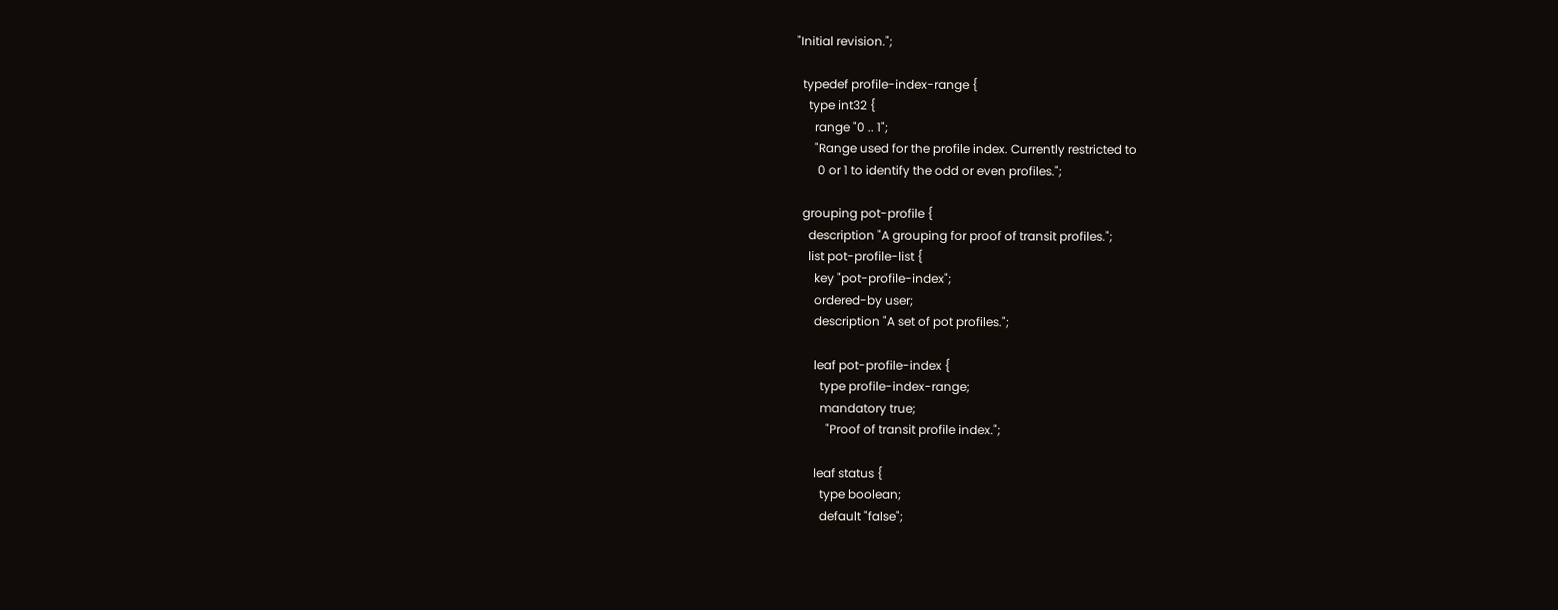"Initial revision.";

  typedef profile-index-range {
    type int32 {
      range "0 .. 1";
      "Range used for the profile index. Currently restricted to
       0 or 1 to identify the odd or even profiles.";

  grouping pot-profile {
    description "A grouping for proof of transit profiles.";
    list pot-profile-list {
      key "pot-profile-index";
      ordered-by user;
      description "A set of pot profiles.";

      leaf pot-profile-index {
        type profile-index-range;
        mandatory true;
          "Proof of transit profile index.";

      leaf status {
        type boolean;
        default "false";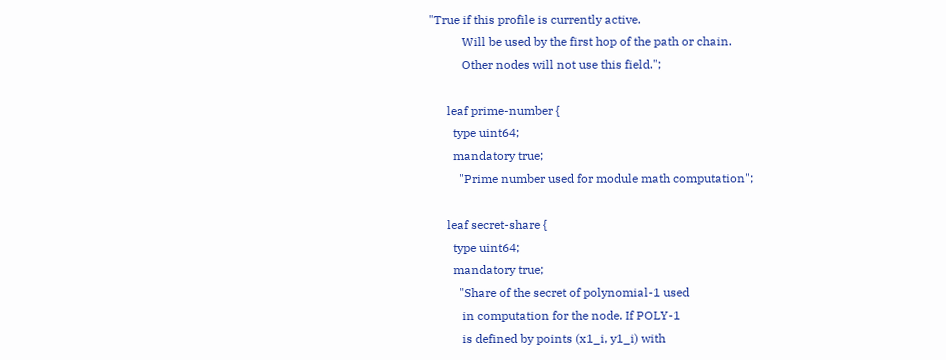"True if this profile is currently active.
           Will be used by the first hop of the path or chain.
           Other nodes will not use this field.";

      leaf prime-number {
        type uint64;
        mandatory true;
          "Prime number used for module math computation";

      leaf secret-share {
        type uint64;
        mandatory true;
          "Share of the secret of polynomial-1 used
           in computation for the node. If POLY-1
           is defined by points (x1_i, y1_i) with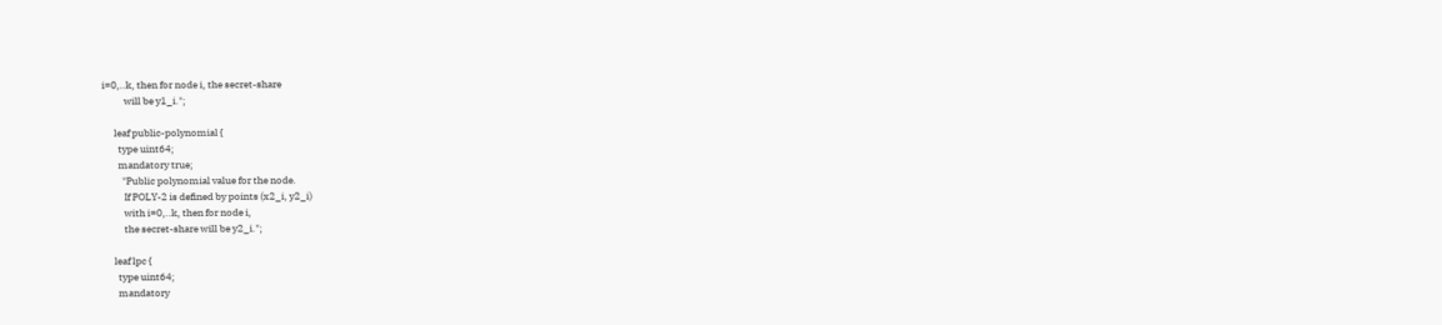i=0,..k, then for node i, the secret-share
           will be y1_i.";

      leaf public-polynomial {
        type uint64;
        mandatory true;
          "Public polynomial value for the node.
           If POLY-2 is defined by points (x2_i, y2_i)
           with i=0,..k, then for node i,
           the secret-share will be y2_i.";

      leaf lpc {
        type uint64;
        mandatory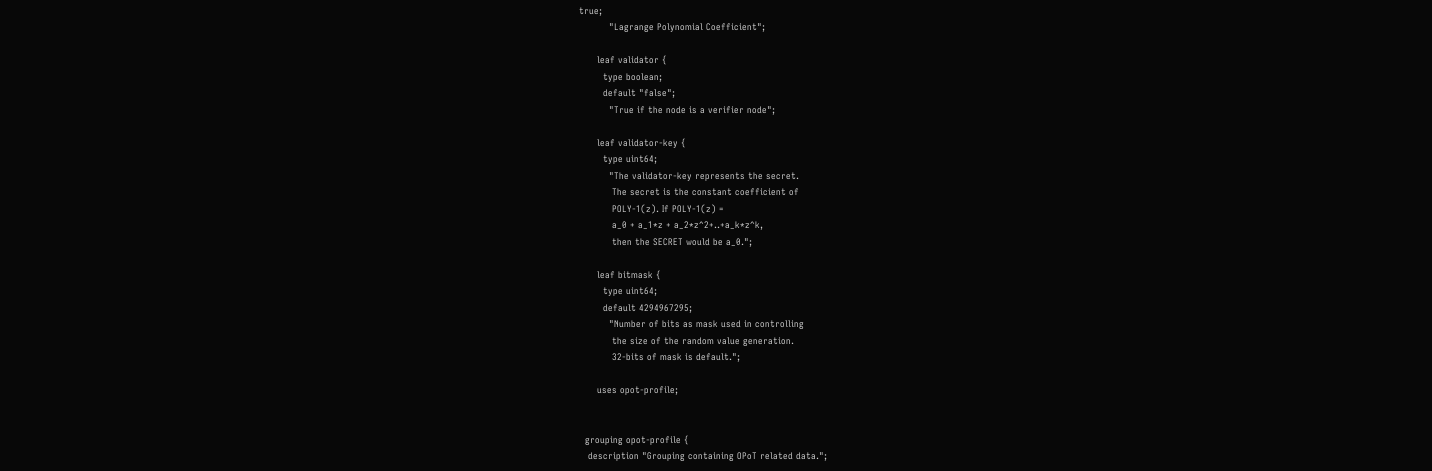true;
          "Lagrange Polynomial Coefficient";

      leaf validator {
        type boolean;
        default "false";
          "True if the node is a verifier node";

      leaf validator-key {
        type uint64;
          "The validator-key represents the secret.
           The secret is the constant coefficient of
           POLY-1(z). If POLY-1(z) =
           a_0 + a_1*z + a_2*z^2+..+a_k*z^k,
           then the SECRET would be a_0.";

      leaf bitmask {
        type uint64;
        default 4294967295;
          "Number of bits as mask used in controlling
           the size of the random value generation.
           32-bits of mask is default.";

      uses opot-profile;


  grouping opot-profile {
   description "Grouping containing OPoT related data.";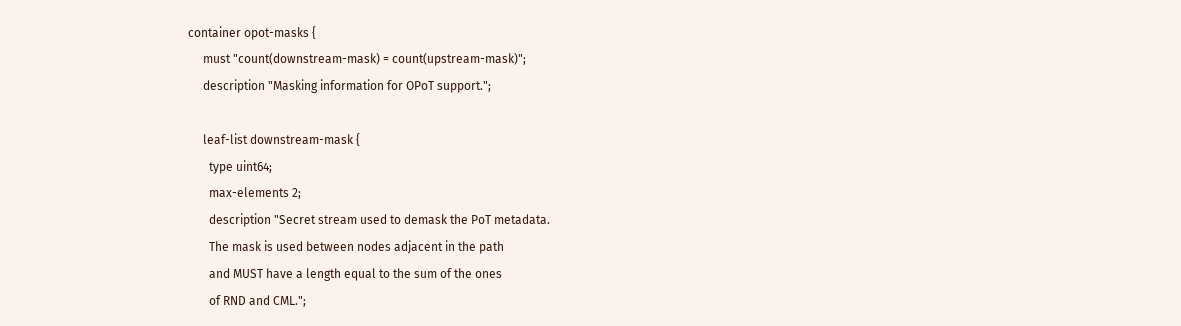container opot-masks {
     must "count(downstream-mask) = count(upstream-mask)";
     description "Masking information for OPoT support.";

     leaf-list downstream-mask {
       type uint64;
       max-elements 2;
       description "Secret stream used to demask the PoT metadata.
       The mask is used between nodes adjacent in the path
       and MUST have a length equal to the sum of the ones
       of RND and CML.";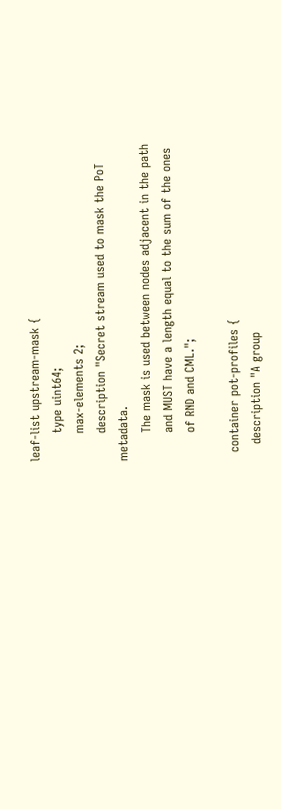leaf-list upstream-mask {
       type uint64;
       max-elements 2;
       description "Secret stream used to mask the PoT metadata.
       The mask is used between nodes adjacent in the path
       and MUST have a length equal to the sum of the ones
       of RND and CML.";

  container pot-profiles {
    description "A group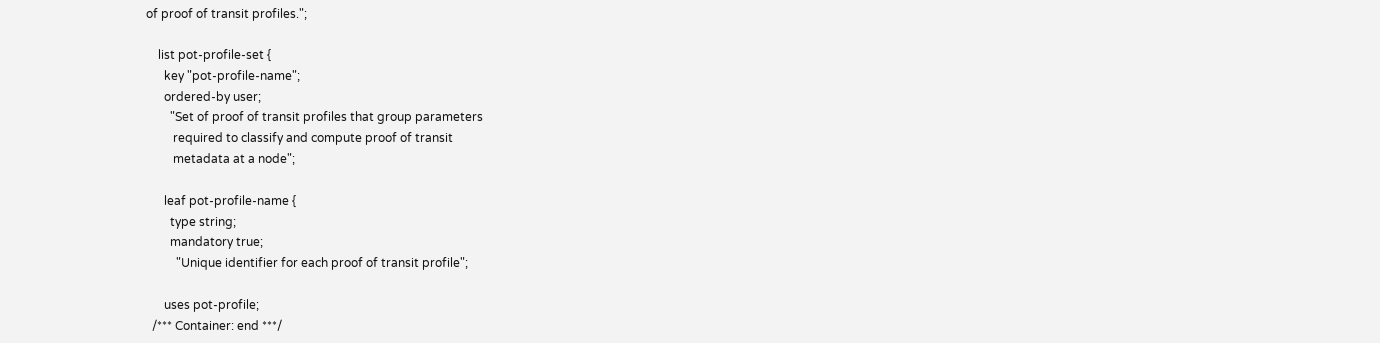of proof of transit profiles.";

    list pot-profile-set {
      key "pot-profile-name";
      ordered-by user;
        "Set of proof of transit profiles that group parameters
         required to classify and compute proof of transit
         metadata at a node";

      leaf pot-profile-name {
        type string;
        mandatory true;
          "Unique identifier for each proof of transit profile";

      uses pot-profile;
  /*** Container: end ***/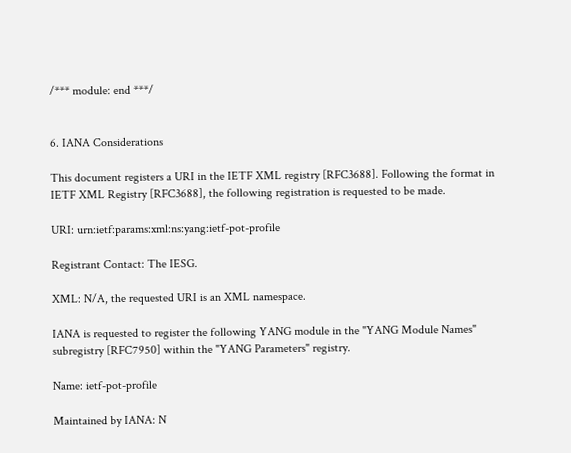/*** module: end ***/


6. IANA Considerations

This document registers a URI in the IETF XML registry [RFC3688]. Following the format in IETF XML Registry [RFC3688], the following registration is requested to be made.

URI: urn:ietf:params:xml:ns:yang:ietf-pot-profile

Registrant Contact: The IESG.

XML: N/A, the requested URI is an XML namespace.

IANA is requested to register the following YANG module in the "YANG Module Names" subregistry [RFC7950] within the "YANG Parameters" registry.

Name: ietf-pot-profile

Maintained by IANA: N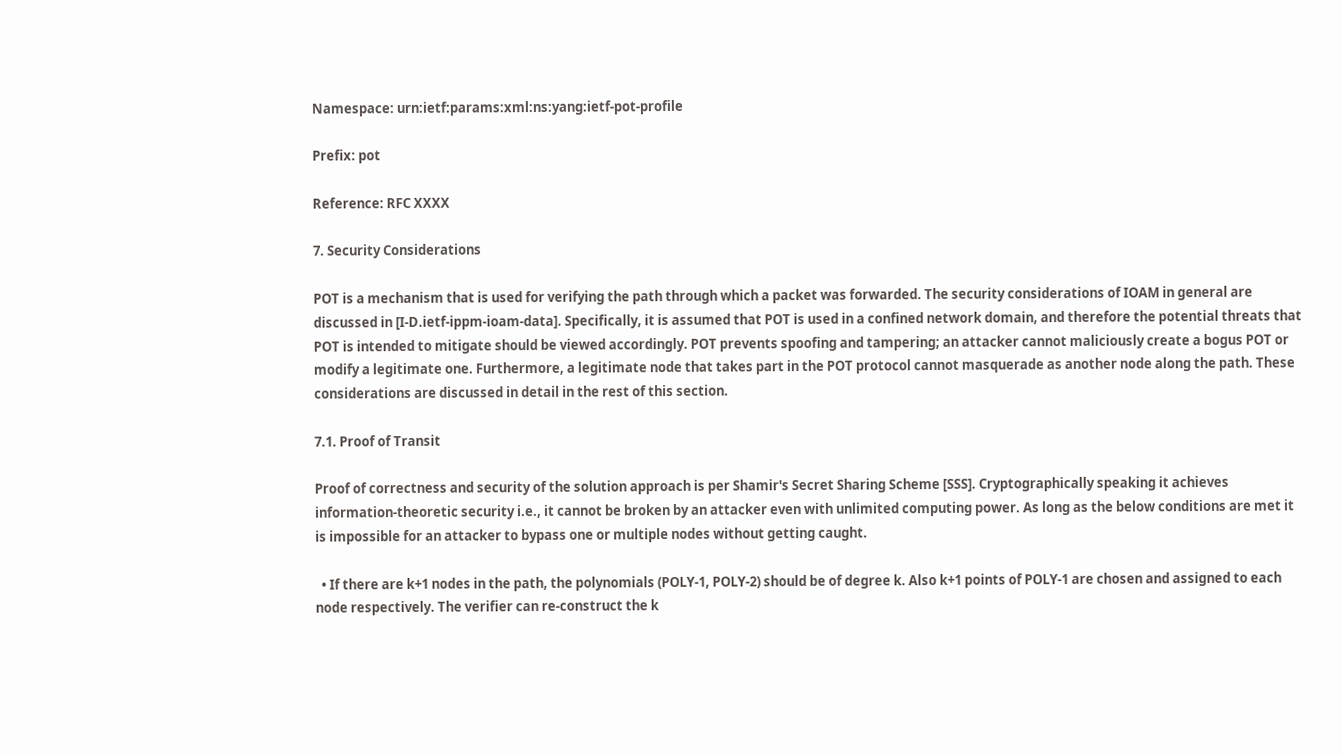Namespace: urn:ietf:params:xml:ns:yang:ietf-pot-profile

Prefix: pot

Reference: RFC XXXX

7. Security Considerations

POT is a mechanism that is used for verifying the path through which a packet was forwarded. The security considerations of IOAM in general are discussed in [I-D.ietf-ippm-ioam-data]. Specifically, it is assumed that POT is used in a confined network domain, and therefore the potential threats that POT is intended to mitigate should be viewed accordingly. POT prevents spoofing and tampering; an attacker cannot maliciously create a bogus POT or modify a legitimate one. Furthermore, a legitimate node that takes part in the POT protocol cannot masquerade as another node along the path. These considerations are discussed in detail in the rest of this section.

7.1. Proof of Transit

Proof of correctness and security of the solution approach is per Shamir's Secret Sharing Scheme [SSS]. Cryptographically speaking it achieves information-theoretic security i.e., it cannot be broken by an attacker even with unlimited computing power. As long as the below conditions are met it is impossible for an attacker to bypass one or multiple nodes without getting caught.

  • If there are k+1 nodes in the path, the polynomials (POLY-1, POLY-2) should be of degree k. Also k+1 points of POLY-1 are chosen and assigned to each node respectively. The verifier can re-construct the k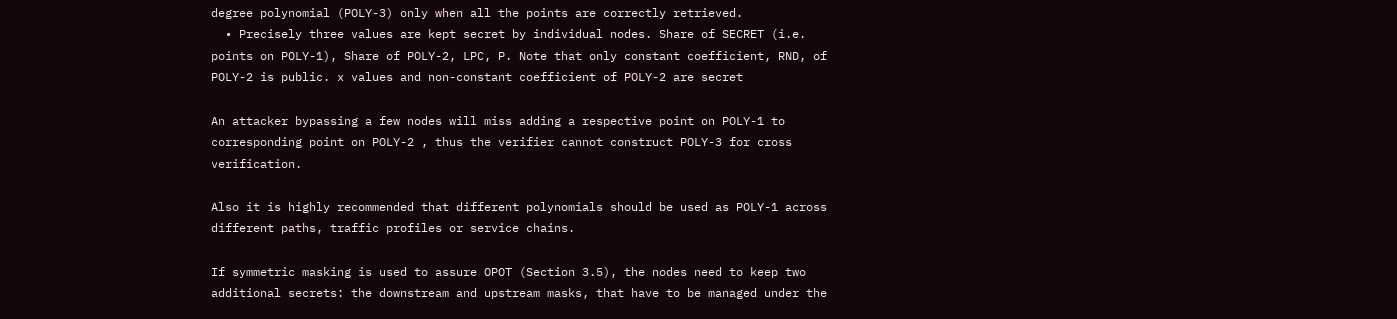degree polynomial (POLY-3) only when all the points are correctly retrieved.
  • Precisely three values are kept secret by individual nodes. Share of SECRET (i.e. points on POLY-1), Share of POLY-2, LPC, P. Note that only constant coefficient, RND, of POLY-2 is public. x values and non-constant coefficient of POLY-2 are secret

An attacker bypassing a few nodes will miss adding a respective point on POLY-1 to corresponding point on POLY-2 , thus the verifier cannot construct POLY-3 for cross verification.

Also it is highly recommended that different polynomials should be used as POLY-1 across different paths, traffic profiles or service chains.

If symmetric masking is used to assure OPOT (Section 3.5), the nodes need to keep two additional secrets: the downstream and upstream masks, that have to be managed under the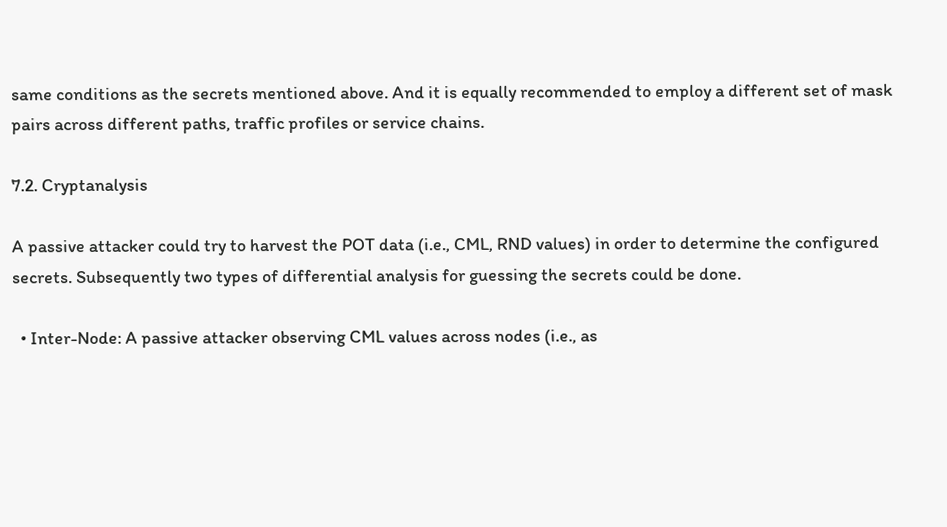same conditions as the secrets mentioned above. And it is equally recommended to employ a different set of mask pairs across different paths, traffic profiles or service chains.

7.2. Cryptanalysis

A passive attacker could try to harvest the POT data (i.e., CML, RND values) in order to determine the configured secrets. Subsequently two types of differential analysis for guessing the secrets could be done.

  • Inter-Node: A passive attacker observing CML values across nodes (i.e., as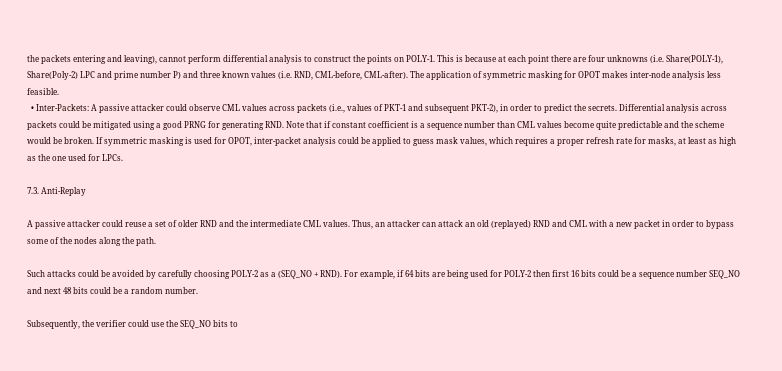the packets entering and leaving), cannot perform differential analysis to construct the points on POLY-1. This is because at each point there are four unknowns (i.e. Share(POLY-1), Share(Poly-2) LPC and prime number P) and three known values (i.e. RND, CML-before, CML-after). The application of symmetric masking for OPOT makes inter-node analysis less feasible.
  • Inter-Packets: A passive attacker could observe CML values across packets (i.e., values of PKT-1 and subsequent PKT-2), in order to predict the secrets. Differential analysis across packets could be mitigated using a good PRNG for generating RND. Note that if constant coefficient is a sequence number than CML values become quite predictable and the scheme would be broken. If symmetric masking is used for OPOT, inter-packet analysis could be applied to guess mask values, which requires a proper refresh rate for masks, at least as high as the one used for LPCs.

7.3. Anti-Replay

A passive attacker could reuse a set of older RND and the intermediate CML values. Thus, an attacker can attack an old (replayed) RND and CML with a new packet in order to bypass some of the nodes along the path.

Such attacks could be avoided by carefully choosing POLY-2 as a (SEQ_NO + RND). For example, if 64 bits are being used for POLY-2 then first 16 bits could be a sequence number SEQ_NO and next 48 bits could be a random number.

Subsequently, the verifier could use the SEQ_NO bits to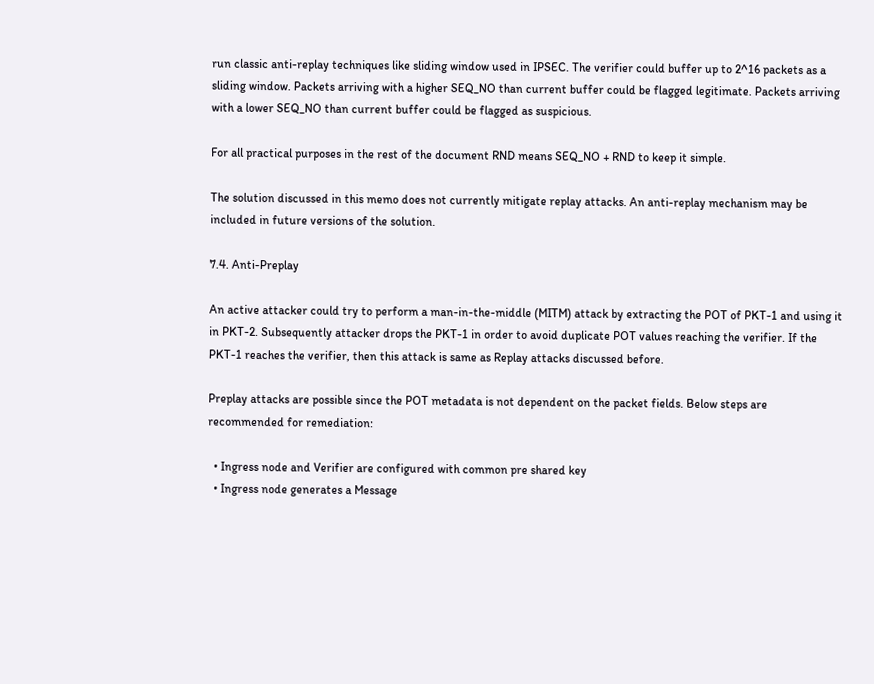run classic anti-replay techniques like sliding window used in IPSEC. The verifier could buffer up to 2^16 packets as a sliding window. Packets arriving with a higher SEQ_NO than current buffer could be flagged legitimate. Packets arriving with a lower SEQ_NO than current buffer could be flagged as suspicious.

For all practical purposes in the rest of the document RND means SEQ_NO + RND to keep it simple.

The solution discussed in this memo does not currently mitigate replay attacks. An anti-replay mechanism may be included in future versions of the solution.

7.4. Anti-Preplay

An active attacker could try to perform a man-in-the-middle (MITM) attack by extracting the POT of PKT-1 and using it in PKT-2. Subsequently attacker drops the PKT-1 in order to avoid duplicate POT values reaching the verifier. If the PKT-1 reaches the verifier, then this attack is same as Replay attacks discussed before.

Preplay attacks are possible since the POT metadata is not dependent on the packet fields. Below steps are recommended for remediation:

  • Ingress node and Verifier are configured with common pre shared key
  • Ingress node generates a Message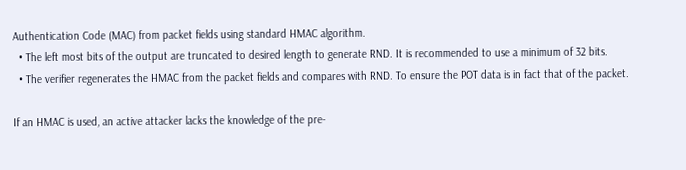Authentication Code (MAC) from packet fields using standard HMAC algorithm.
  • The left most bits of the output are truncated to desired length to generate RND. It is recommended to use a minimum of 32 bits.
  • The verifier regenerates the HMAC from the packet fields and compares with RND. To ensure the POT data is in fact that of the packet.

If an HMAC is used, an active attacker lacks the knowledge of the pre-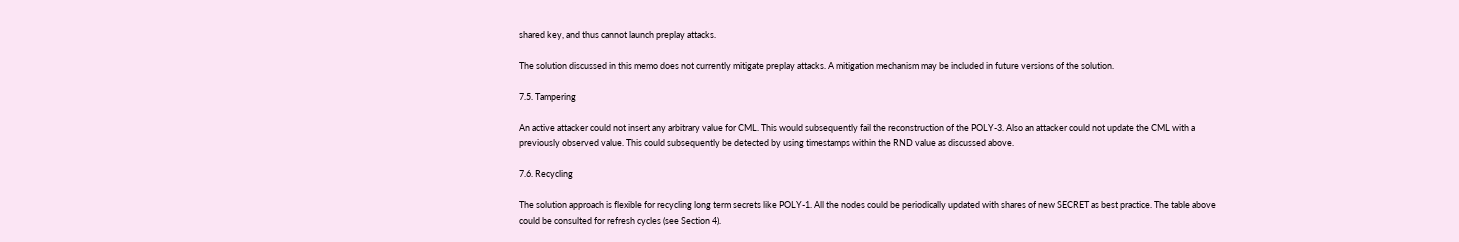shared key, and thus cannot launch preplay attacks.

The solution discussed in this memo does not currently mitigate preplay attacks. A mitigation mechanism may be included in future versions of the solution.

7.5. Tampering

An active attacker could not insert any arbitrary value for CML. This would subsequently fail the reconstruction of the POLY-3. Also an attacker could not update the CML with a previously observed value. This could subsequently be detected by using timestamps within the RND value as discussed above.

7.6. Recycling

The solution approach is flexible for recycling long term secrets like POLY-1. All the nodes could be periodically updated with shares of new SECRET as best practice. The table above could be consulted for refresh cycles (see Section 4).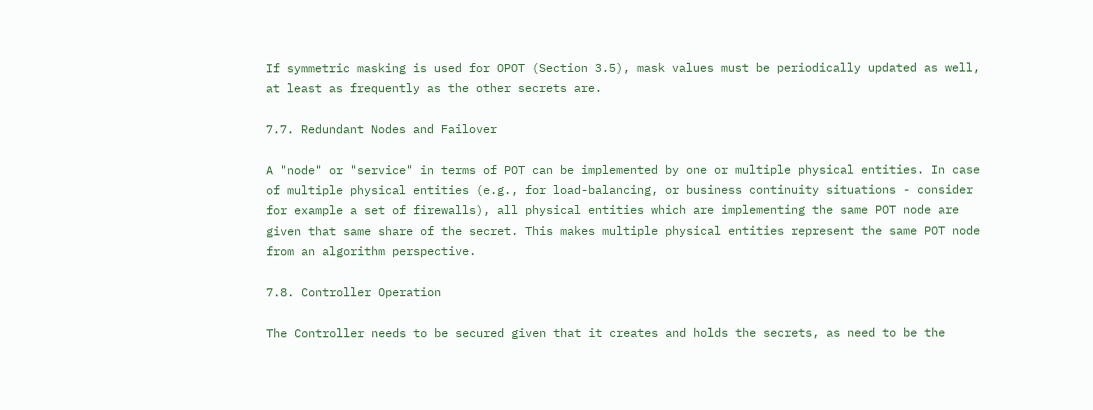If symmetric masking is used for OPOT (Section 3.5), mask values must be periodically updated as well, at least as frequently as the other secrets are.

7.7. Redundant Nodes and Failover

A "node" or "service" in terms of POT can be implemented by one or multiple physical entities. In case of multiple physical entities (e.g., for load-balancing, or business continuity situations - consider for example a set of firewalls), all physical entities which are implementing the same POT node are given that same share of the secret. This makes multiple physical entities represent the same POT node from an algorithm perspective.

7.8. Controller Operation

The Controller needs to be secured given that it creates and holds the secrets, as need to be the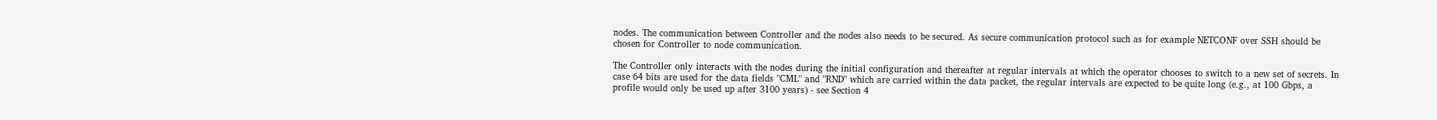nodes. The communication between Controller and the nodes also needs to be secured. As secure communication protocol such as for example NETCONF over SSH should be chosen for Controller to node communication.

The Controller only interacts with the nodes during the initial configuration and thereafter at regular intervals at which the operator chooses to switch to a new set of secrets. In case 64 bits are used for the data fields "CML" and "RND" which are carried within the data packet, the regular intervals are expected to be quite long (e.g., at 100 Gbps, a profile would only be used up after 3100 years) - see Section 4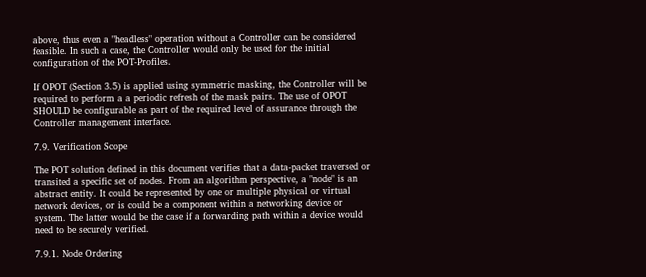above, thus even a "headless" operation without a Controller can be considered feasible. In such a case, the Controller would only be used for the initial configuration of the POT-Profiles.

If OPOT (Section 3.5) is applied using symmetric masking, the Controller will be required to perform a a periodic refresh of the mask pairs. The use of OPOT SHOULD be configurable as part of the required level of assurance through the Controller management interface.

7.9. Verification Scope

The POT solution defined in this document verifies that a data-packet traversed or transited a specific set of nodes. From an algorithm perspective, a "node" is an abstract entity. It could be represented by one or multiple physical or virtual network devices, or is could be a component within a networking device or system. The latter would be the case if a forwarding path within a device would need to be securely verified.

7.9.1. Node Ordering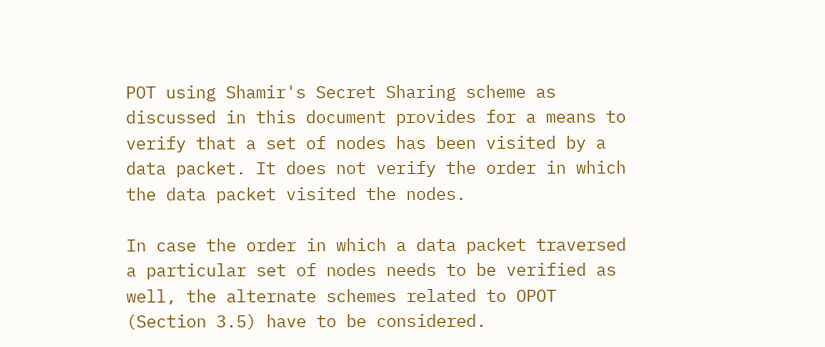POT using Shamir's Secret Sharing scheme as discussed in this document provides for a means to verify that a set of nodes has been visited by a data packet. It does not verify the order in which the data packet visited the nodes.

In case the order in which a data packet traversed a particular set of nodes needs to be verified as well, the alternate schemes related to OPOT (Section 3.5) have to be considered.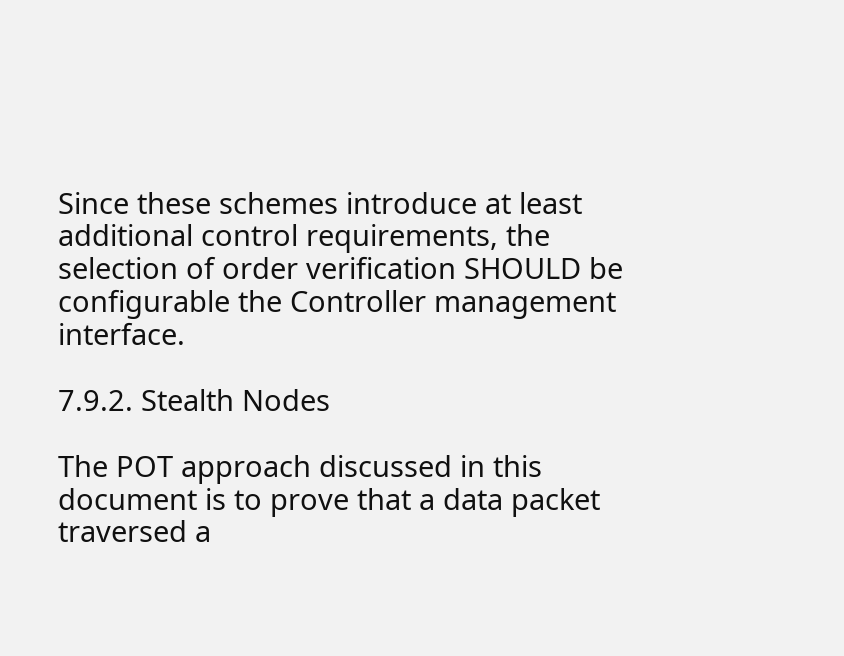Since these schemes introduce at least additional control requirements, the selection of order verification SHOULD be configurable the Controller management interface.

7.9.2. Stealth Nodes

The POT approach discussed in this document is to prove that a data packet traversed a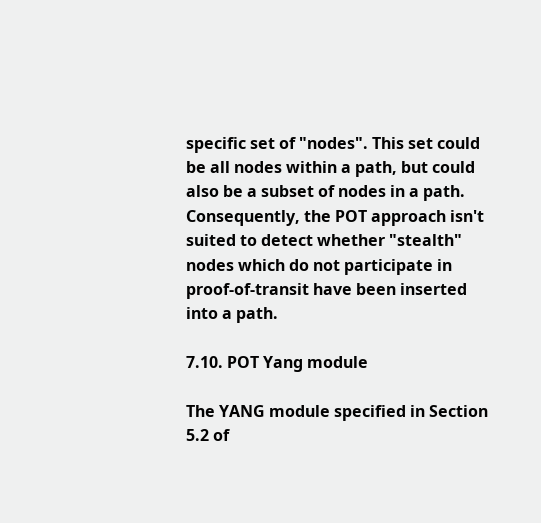specific set of "nodes". This set could be all nodes within a path, but could also be a subset of nodes in a path. Consequently, the POT approach isn't suited to detect whether "stealth" nodes which do not participate in proof-of-transit have been inserted into a path.

7.10. POT Yang module

The YANG module specified in Section 5.2 of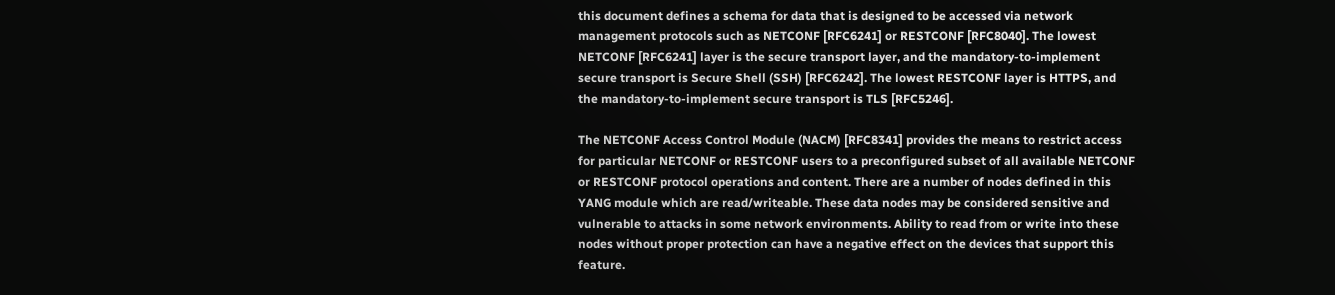this document defines a schema for data that is designed to be accessed via network management protocols such as NETCONF [RFC6241] or RESTCONF [RFC8040]. The lowest NETCONF [RFC6241] layer is the secure transport layer, and the mandatory-to-implement secure transport is Secure Shell (SSH) [RFC6242]. The lowest RESTCONF layer is HTTPS, and the mandatory-to-implement secure transport is TLS [RFC5246].

The NETCONF Access Control Module (NACM) [RFC8341] provides the means to restrict access for particular NETCONF or RESTCONF users to a preconfigured subset of all available NETCONF or RESTCONF protocol operations and content. There are a number of nodes defined in this YANG module which are read/writeable. These data nodes may be considered sensitive and vulnerable to attacks in some network environments. Ability to read from or write into these nodes without proper protection can have a negative effect on the devices that support this feature.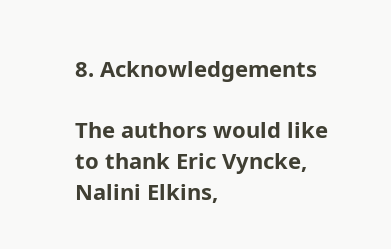8. Acknowledgements

The authors would like to thank Eric Vyncke, Nalini Elkins,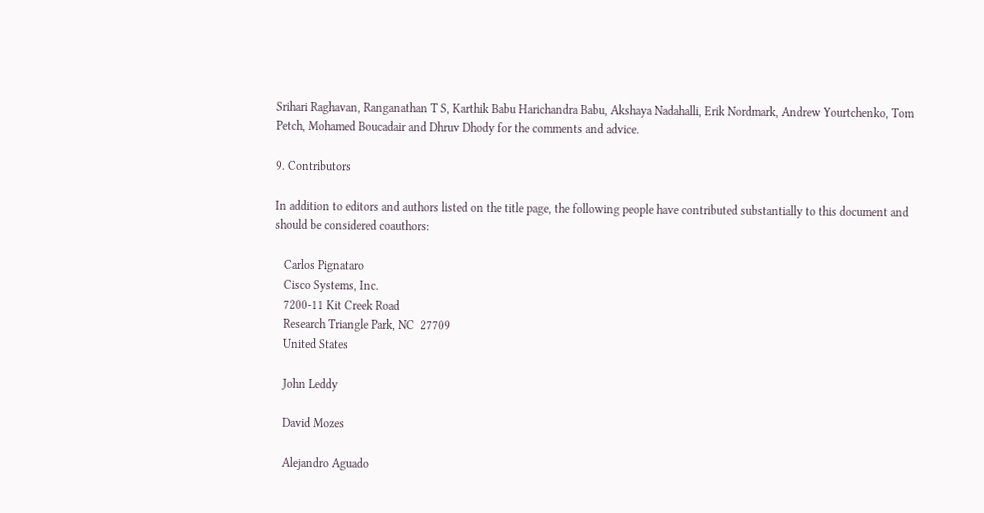Srihari Raghavan, Ranganathan T S, Karthik Babu Harichandra Babu, Akshaya Nadahalli, Erik Nordmark, Andrew Yourtchenko, Tom Petch, Mohamed Boucadair and Dhruv Dhody for the comments and advice.

9. Contributors

In addition to editors and authors listed on the title page, the following people have contributed substantially to this document and should be considered coauthors:

   Carlos Pignataro
   Cisco Systems, Inc.
   7200-11 Kit Creek Road
   Research Triangle Park, NC  27709
   United States

   John Leddy

   David Mozes

   Alejandro Aguado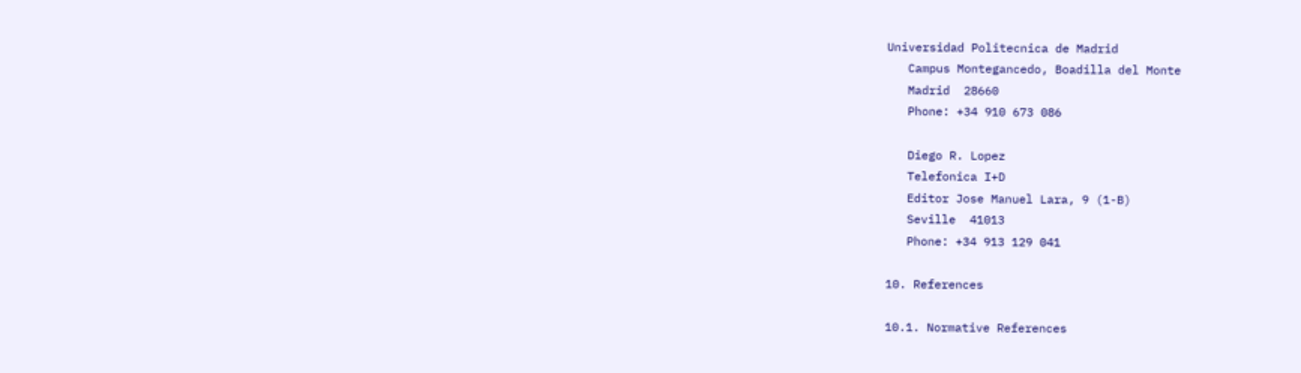Universidad Politecnica de Madrid
   Campus Montegancedo, Boadilla del Monte
   Madrid  28660
   Phone: +34 910 673 086

   Diego R. Lopez
   Telefonica I+D
   Editor Jose Manuel Lara, 9 (1-B)
   Seville  41013
   Phone: +34 913 129 041

10. References

10.1. Normative References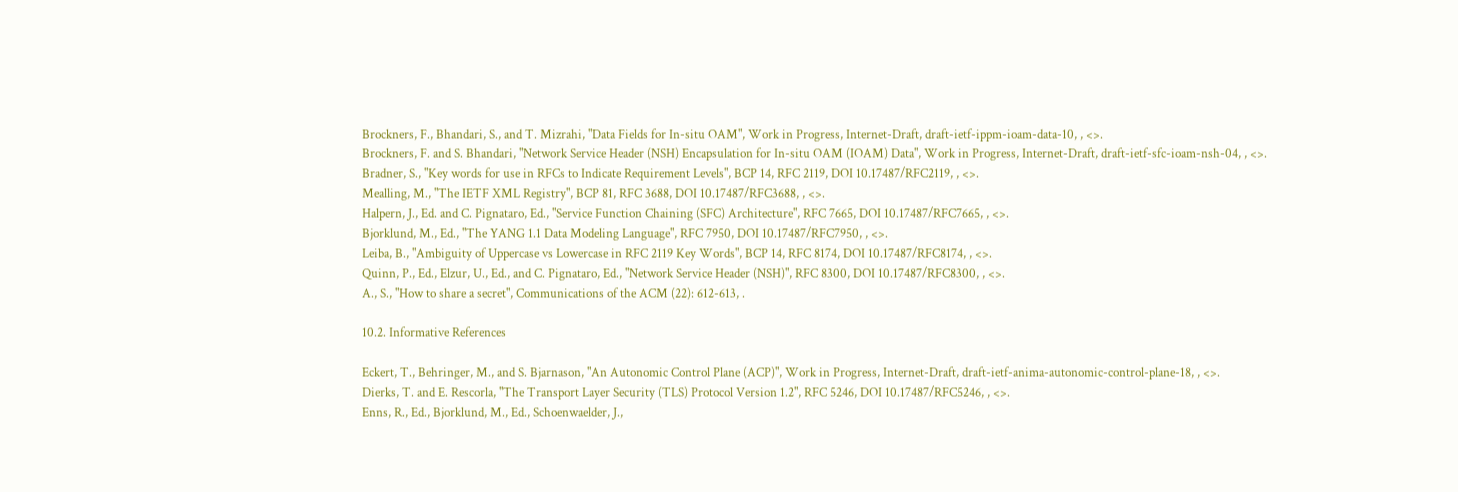Brockners, F., Bhandari, S., and T. Mizrahi, "Data Fields for In-situ OAM", Work in Progress, Internet-Draft, draft-ietf-ippm-ioam-data-10, , <>.
Brockners, F. and S. Bhandari, "Network Service Header (NSH) Encapsulation for In-situ OAM (IOAM) Data", Work in Progress, Internet-Draft, draft-ietf-sfc-ioam-nsh-04, , <>.
Bradner, S., "Key words for use in RFCs to Indicate Requirement Levels", BCP 14, RFC 2119, DOI 10.17487/RFC2119, , <>.
Mealling, M., "The IETF XML Registry", BCP 81, RFC 3688, DOI 10.17487/RFC3688, , <>.
Halpern, J., Ed. and C. Pignataro, Ed., "Service Function Chaining (SFC) Architecture", RFC 7665, DOI 10.17487/RFC7665, , <>.
Bjorklund, M., Ed., "The YANG 1.1 Data Modeling Language", RFC 7950, DOI 10.17487/RFC7950, , <>.
Leiba, B., "Ambiguity of Uppercase vs Lowercase in RFC 2119 Key Words", BCP 14, RFC 8174, DOI 10.17487/RFC8174, , <>.
Quinn, P., Ed., Elzur, U., Ed., and C. Pignataro, Ed., "Network Service Header (NSH)", RFC 8300, DOI 10.17487/RFC8300, , <>.
A., S., "How to share a secret", Communications of the ACM (22): 612-613, .

10.2. Informative References

Eckert, T., Behringer, M., and S. Bjarnason, "An Autonomic Control Plane (ACP)", Work in Progress, Internet-Draft, draft-ietf-anima-autonomic-control-plane-18, , <>.
Dierks, T. and E. Rescorla, "The Transport Layer Security (TLS) Protocol Version 1.2", RFC 5246, DOI 10.17487/RFC5246, , <>.
Enns, R., Ed., Bjorklund, M., Ed., Schoenwaelder, J.,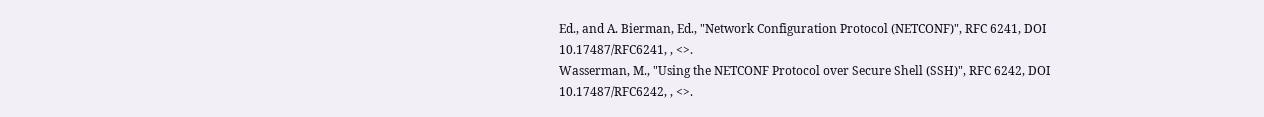Ed., and A. Bierman, Ed., "Network Configuration Protocol (NETCONF)", RFC 6241, DOI 10.17487/RFC6241, , <>.
Wasserman, M., "Using the NETCONF Protocol over Secure Shell (SSH)", RFC 6242, DOI 10.17487/RFC6242, , <>.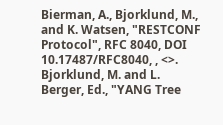Bierman, A., Bjorklund, M., and K. Watsen, "RESTCONF Protocol", RFC 8040, DOI 10.17487/RFC8040, , <>.
Bjorklund, M. and L. Berger, Ed., "YANG Tree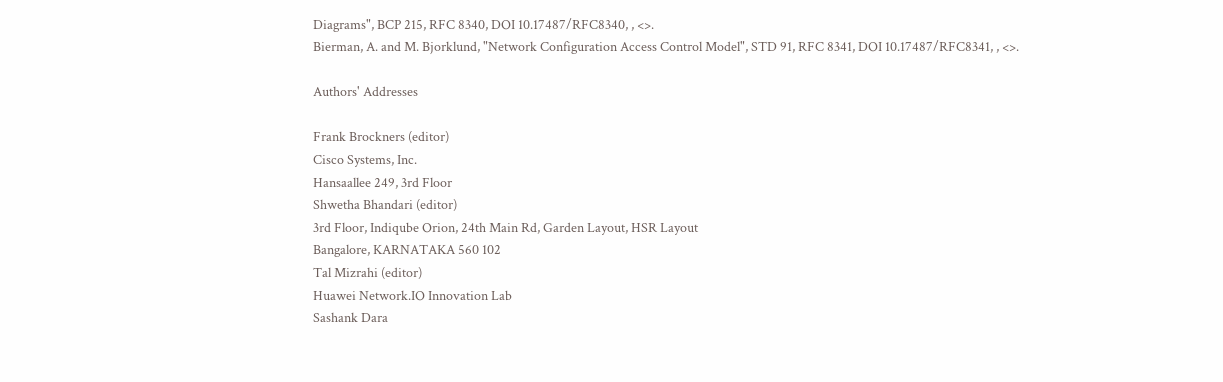Diagrams", BCP 215, RFC 8340, DOI 10.17487/RFC8340, , <>.
Bierman, A. and M. Bjorklund, "Network Configuration Access Control Model", STD 91, RFC 8341, DOI 10.17487/RFC8341, , <>.

Authors' Addresses

Frank Brockners (editor)
Cisco Systems, Inc.
Hansaallee 249, 3rd Floor
Shwetha Bhandari (editor)
3rd Floor, Indiqube Orion, 24th Main Rd, Garden Layout, HSR Layout
Bangalore, KARNATAKA 560 102
Tal Mizrahi (editor)
Huawei Network.IO Innovation Lab
Sashank Dara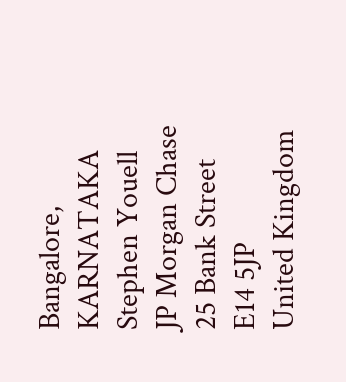Bangalore, KARNATAKA
Stephen Youell
JP Morgan Chase
25 Bank Street
E14 5JP
United Kingdom